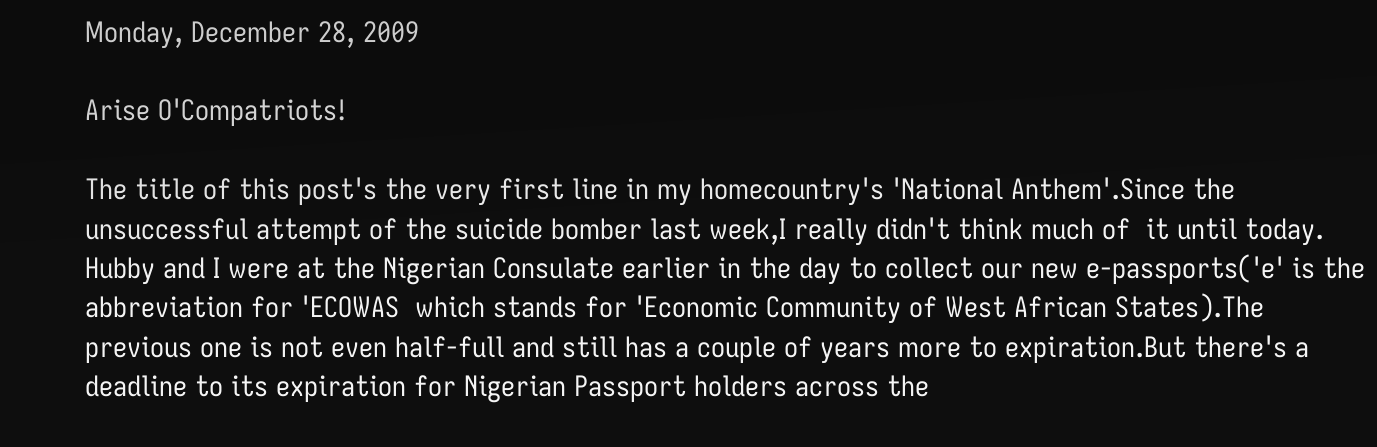Monday, December 28, 2009

Arise O'Compatriots!

The title of this post's the very first line in my homecountry's 'National Anthem'.Since the unsuccessful attempt of the suicide bomber last week,I really didn't think much of  it until today.
Hubby and I were at the Nigerian Consulate earlier in the day to collect our new e-passports('e' is the abbreviation for 'ECOWAS  which stands for 'Economic Community of West African States).The previous one is not even half-full and still has a couple of years more to expiration.But there's a deadline to its expiration for Nigerian Passport holders across the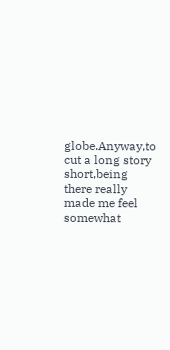globe.Anyway,to cut a long story short,being there really made me feel somewhat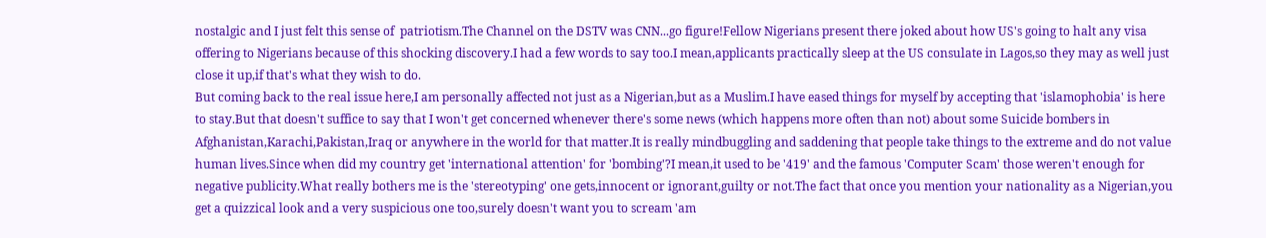nostalgic and I just felt this sense of  patriotism.The Channel on the DSTV was CNN...go figure!Fellow Nigerians present there joked about how US's going to halt any visa offering to Nigerians because of this shocking discovery.I had a few words to say too.I mean,applicants practically sleep at the US consulate in Lagos,so they may as well just close it up,if that's what they wish to do.
But coming back to the real issue here,I am personally affected not just as a Nigerian,but as a Muslim.I have eased things for myself by accepting that 'islamophobia' is here to stay.But that doesn't suffice to say that I won't get concerned whenever there's some news (which happens more often than not) about some Suicide bombers in Afghanistan,Karachi,Pakistan,Iraq or anywhere in the world for that matter.It is really mindbuggling and saddening that people take things to the extreme and do not value human lives.Since when did my country get 'international attention' for 'bombing'?I mean,it used to be '419' and the famous 'Computer Scam' those weren't enough for negative publicity.What really bothers me is the 'stereotyping' one gets,innocent or ignorant,guilty or not.The fact that once you mention your nationality as a Nigerian,you get a quizzical look and a very suspicious one too,surely doesn't want you to scream 'am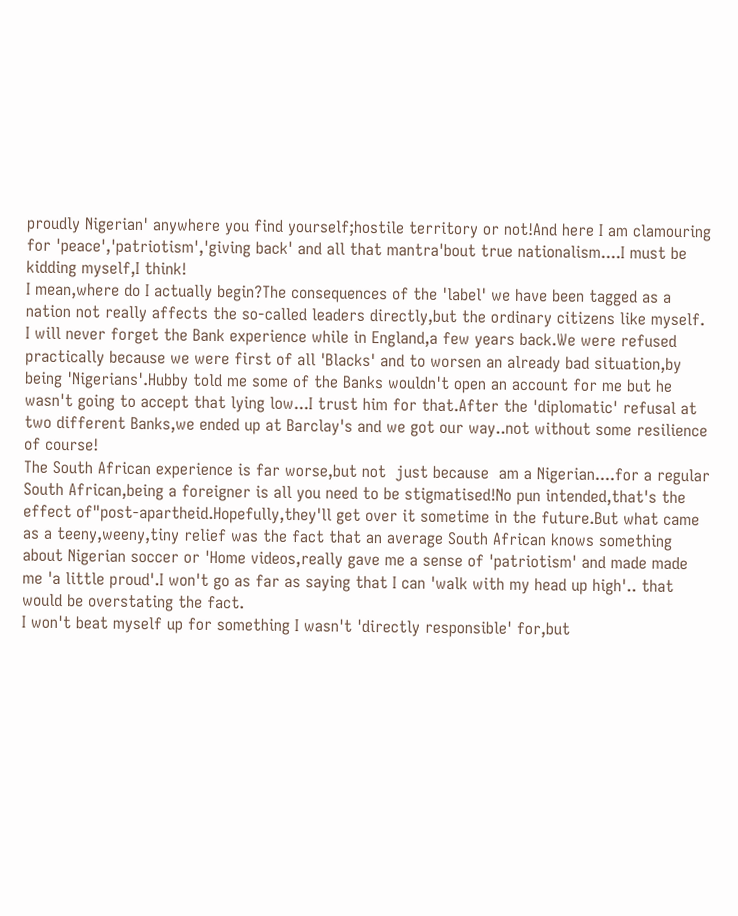proudly Nigerian' anywhere you find yourself;hostile territory or not!And here I am clamouring for 'peace','patriotism','giving back' and all that mantra'bout true nationalism....I must be kidding myself,I think!
I mean,where do I actually begin?The consequences of the 'label' we have been tagged as a nation not really affects the so-called leaders directly,but the ordinary citizens like myself.
I will never forget the Bank experience while in England,a few years back.We were refused practically because we were first of all 'Blacks' and to worsen an already bad situation,by being 'Nigerians'.Hubby told me some of the Banks wouldn't open an account for me but he wasn't going to accept that lying low...I trust him for that.After the 'diplomatic' refusal at two different Banks,we ended up at Barclay's and we got our way..not without some resilience of course!
The South African experience is far worse,but not  just because  am a Nigerian....for a regular South African,being a foreigner is all you need to be stigmatised!No pun intended,that's the effect of"post-apartheid.Hopefully,they'll get over it sometime in the future.But what came as a teeny,weeny,tiny relief was the fact that an average South African knows something about Nigerian soccer or 'Home videos,really gave me a sense of 'patriotism' and made made me 'a little proud'.I won't go as far as saying that I can 'walk with my head up high'.. that would be overstating the fact.
I won't beat myself up for something I wasn't 'directly responsible' for,but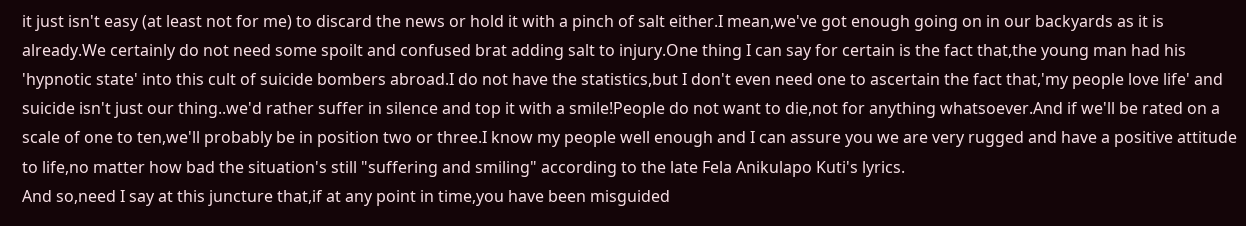it just isn't easy (at least not for me) to discard the news or hold it with a pinch of salt either.I mean,we've got enough going on in our backyards as it is already.We certainly do not need some spoilt and confused brat adding salt to injury.One thing I can say for certain is the fact that,the young man had his 'hypnotic state' into this cult of suicide bombers abroad.I do not have the statistics,but I don't even need one to ascertain the fact that,'my people love life' and suicide isn't just our thing..we'd rather suffer in silence and top it with a smile!People do not want to die,not for anything whatsoever.And if we'll be rated on a scale of one to ten,we'll probably be in position two or three.I know my people well enough and I can assure you we are very rugged and have a positive attitude to life,no matter how bad the situation's still "suffering and smiling" according to the late Fela Anikulapo Kuti's lyrics.
And so,need I say at this juncture that,if at any point in time,you have been misguided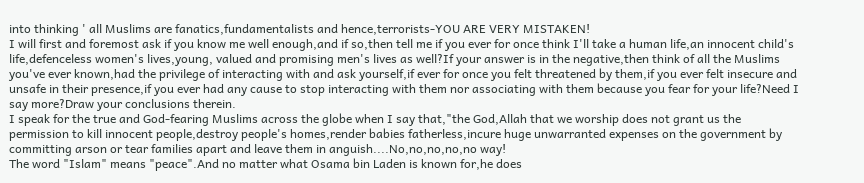into thinking ' all Muslims are fanatics,fundamentalists and hence,terrorists-YOU ARE VERY MISTAKEN!
I will first and foremost ask if you know me well enough,and if so,then tell me if you ever for once think I'll take a human life,an innocent child's life,defenceless women's lives,young, valued and promising men's lives as well?If your answer is in the negative,then think of all the Muslims you've ever known,had the privilege of interacting with and ask yourself,if ever for once you felt threatened by them,if you ever felt insecure and unsafe in their presence,if you ever had any cause to stop interacting with them nor associating with them because you fear for your life?Need I say more?Draw your conclusions therein.
I speak for the true and God-fearing Muslims across the globe when I say that,"the God,Allah that we worship does not grant us the permission to kill innocent people,destroy people's homes,render babies fatherless,incure huge unwarranted expenses on the government by committing arson or tear families apart and leave them in anguish....No,no,no,no,no way!
The word "Islam" means "peace".And no matter what Osama bin Laden is known for,he does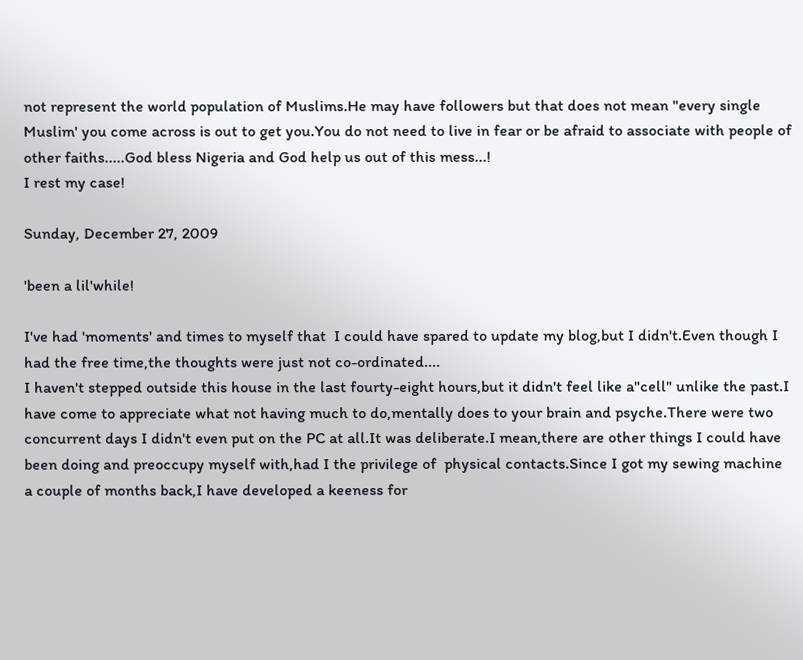not represent the world population of Muslims.He may have followers but that does not mean "every single Muslim' you come across is out to get you.You do not need to live in fear or be afraid to associate with people of other faiths.....God bless Nigeria and God help us out of this mess...!
I rest my case!

Sunday, December 27, 2009

'been a lil'while!

I've had 'moments' and times to myself that  I could have spared to update my blog,but I didn't.Even though I had the free time,the thoughts were just not co-ordinated....
I haven't stepped outside this house in the last fourty-eight hours,but it didn't feel like a"cell" unlike the past.I have come to appreciate what not having much to do,mentally does to your brain and psyche.There were two concurrent days I didn't even put on the PC at all.It was deliberate.I mean,there are other things I could have been doing and preoccupy myself with,had I the privilege of  physical contacts.Since I got my sewing machine a couple of months back,I have developed a keeness for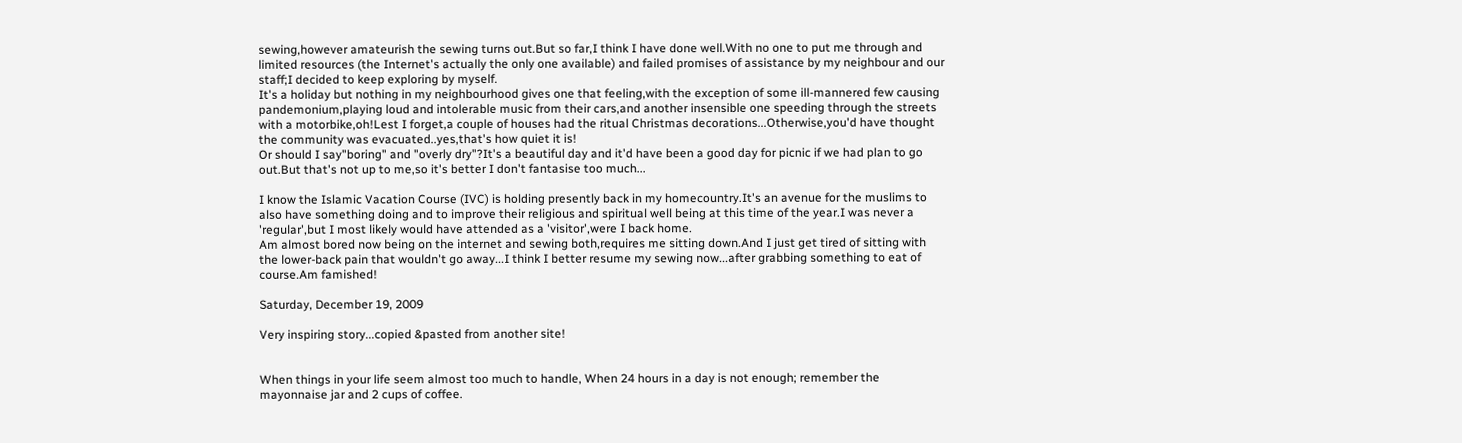sewing,however amateurish the sewing turns out.But so far,I think I have done well.With no one to put me through and limited resources (the Internet's actually the only one available) and failed promises of assistance by my neighbour and our staff;I decided to keep exploring by myself.
It's a holiday but nothing in my neighbourhood gives one that feeling,with the exception of some ill-mannered few causing pandemonium,playing loud and intolerable music from their cars,and another insensible one speeding through the streets with a motorbike,oh!Lest I forget,a couple of houses had the ritual Christmas decorations...Otherwise,you'd have thought the community was evacuated..yes,that's how quiet it is!
Or should I say"boring" and "overly dry"?It's a beautiful day and it'd have been a good day for picnic if we had plan to go out.But that's not up to me,so it's better I don't fantasise too much...

I know the Islamic Vacation Course (IVC) is holding presently back in my homecountry.It's an avenue for the muslims to also have something doing and to improve their religious and spiritual well being at this time of the year.I was never a 'regular',but I most likely would have attended as a 'visitor',were I back home.
Am almost bored now being on the internet and sewing both,requires me sitting down.And I just get tired of sitting with the lower-back pain that wouldn't go away...I think I better resume my sewing now...after grabbing something to eat of course.Am famished!

Saturday, December 19, 2009

Very inspiring story...copied &pasted from another site!


When things in your life seem almost too much to handle, When 24 hours in a day is not enough; remember the mayonnaise jar and 2 cups of coffee.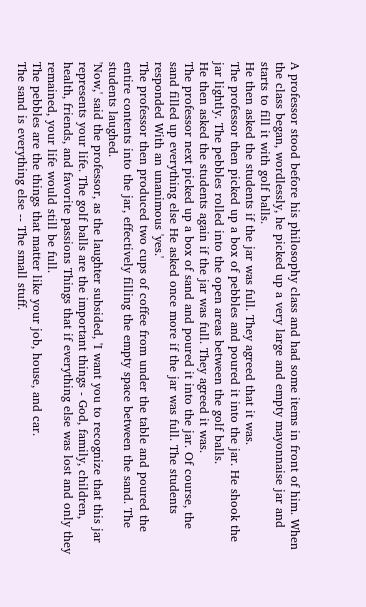A professor stood before his philosophy class and had some items in front of him. When the class began, wordlessly, he picked up a very large and empty mayonnaise jar and starts to fill it with golf balls.
He then asked the students if the jar was full. They agreed that it was.
The professor then picked up a box of pebbles and poured it into the jar. He shook the jar lightly. The pebbles rolled into the open areas between the golf balls.
He then asked the students again if the jar was full. They agreed it was.
The professor next picked up a box of sand and poured it into the jar. Of course, the sand filled up everything else He asked once more if the jar was full. The students responded With an unanimous 'yes.'
The professor then produced two cups of coffee from under the table and poured the entire contents into the jar, effectively filling the empty space between the sand. The students laughed.
'Now,' said the professor, as the laughter subsided, 'I want you to recognize that this jar represents your life. The golf balls are the important things - God, family, children, health, friends, and favorite passions Things that if everything else was lost and only they remained, your life would still be full.
The pebbles are the things that matter like your job, house, and car.
The sand is everything else -- The small stuff.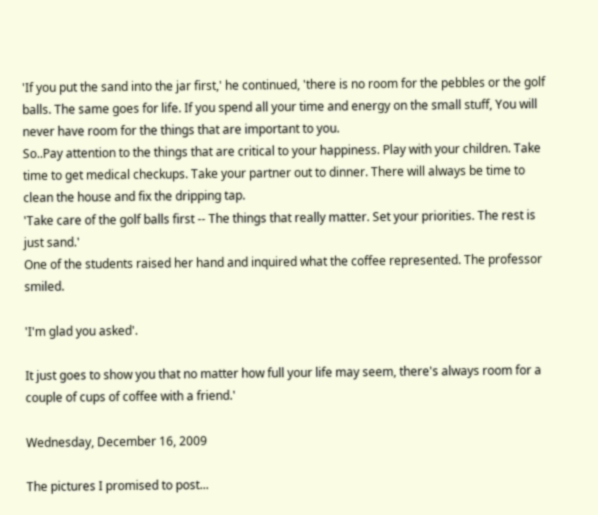'If you put the sand into the jar first,' he continued, 'there is no room for the pebbles or the golf balls. The same goes for life. If you spend all your time and energy on the small stuff, You will never have room for the things that are important to you.
So..Pay attention to the things that are critical to your happiness. Play with your children. Take time to get medical checkups. Take your partner out to dinner. There will always be time to clean the house and fix the dripping tap.
'Take care of the golf balls first -- The things that really matter. Set your priorities. The rest is just sand.'
One of the students raised her hand and inquired what the coffee represented. The professor smiled.

'I'm glad you asked'.

It just goes to show you that no matter how full your life may seem, there's always room for a couple of cups of coffee with a friend.'

Wednesday, December 16, 2009

The pictures I promised to post...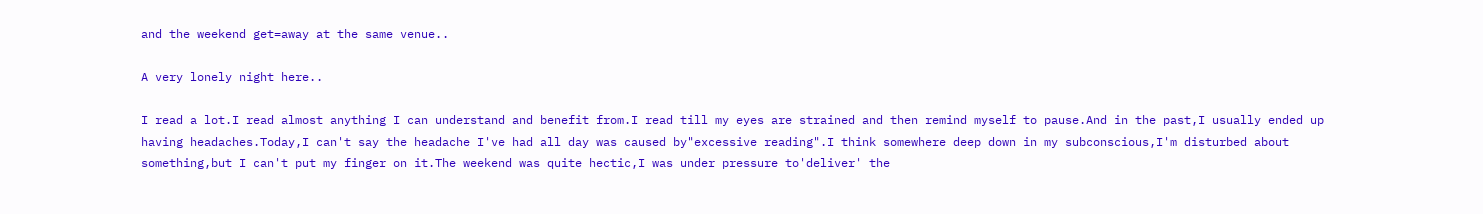and the weekend get=away at the same venue..

A very lonely night here..

I read a lot.I read almost anything I can understand and benefit from.I read till my eyes are strained and then remind myself to pause.And in the past,I usually ended up having headaches.Today,I can't say the headache I've had all day was caused by"excessive reading".I think somewhere deep down in my subconscious,I'm disturbed about something,but I can't put my finger on it.The weekend was quite hectic,I was under pressure to'deliver' the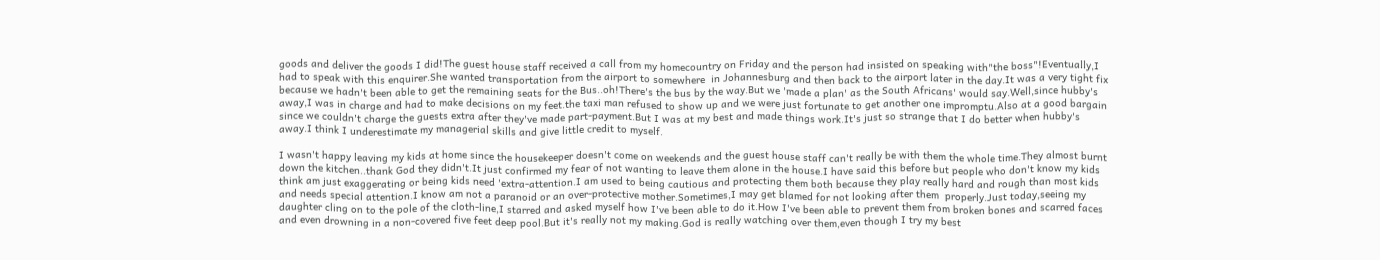goods and deliver the goods I did!The guest house staff received a call from my homecountry on Friday and the person had insisted on speaking with"the boss"!Eventually,I had to speak with this enquirer.She wanted transportation from the airport to somewhere  in Johannesburg and then back to the airport later in the day.It was a very tight fix because we hadn't been able to get the remaining seats for the Bus..oh!There's the bus by the way.But we 'made a plan' as the South Africans' would say.Well,since hubby's away,I was in charge and had to make decisions on my feet.the taxi man refused to show up and we were just fortunate to get another one impromptu.Also at a good bargain since we couldn't charge the guests extra after they've made part-payment.But I was at my best and made things work.It's just so strange that I do better when hubby's away.I think I underestimate my managerial skills and give little credit to myself.

I wasn't happy leaving my kids at home since the housekeeper doesn't come on weekends and the guest house staff can't really be with them the whole time.They almost burnt down the kitchen..thank God they didn't.It just confirmed my fear of not wanting to leave them alone in the house.I have said this before but people who don't know my kids think am just exaggerating or being kids need 'extra-attention.I am used to being cautious and protecting them both because they play really hard and rough than most kids and needs special attention.I know am not a paranoid or an over-protective mother.Sometimes,I may get blamed for not looking after them  properly.Just today,seeing my daughter cling on to the pole of the cloth-line,I starred and asked myself how I've been able to do it.How I've been able to prevent them from broken bones and scarred faces and even drowning in a non-covered five feet deep pool.But it's really not my making.God is really watching over them,even though I try my best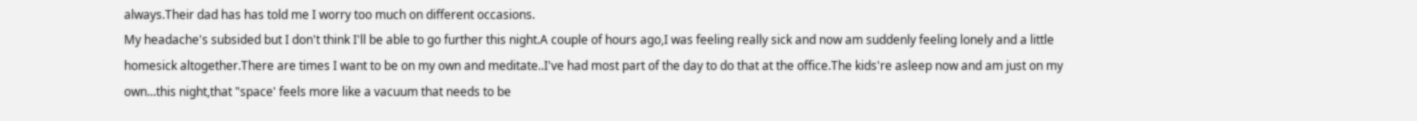always.Their dad has has told me I worry too much on different occasions.
My headache's subsided but I don't think I'll be able to go further this night.A couple of hours ago,I was feeling really sick and now am suddenly feeling lonely and a little homesick altogether.There are times I want to be on my own and meditate..I've had most part of the day to do that at the office.The kids're asleep now and am just on my own...this night,that "space' feels more like a vacuum that needs to be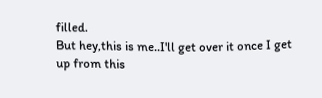filled.
But hey,this is me..I'll get over it once I get up from this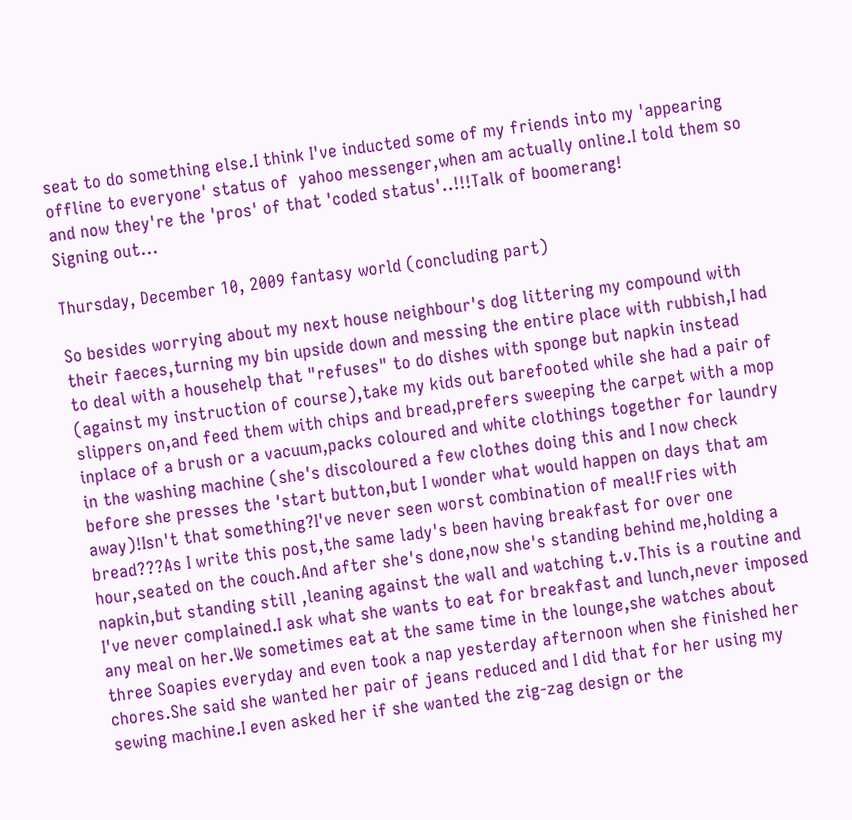seat to do something else.I think I've inducted some of my friends into my 'appearing offline to everyone' status of  yahoo messenger,when am actually online.I told them so and now they're the 'pros' of that 'coded status'..!!!Talk of boomerang!
Signing out...

Thursday, December 10, 2009 fantasy world (concluding part)

So besides worrying about my next house neighbour's dog littering my compound with their faeces,turning my bin upside down and messing the entire place with rubbish,I had to deal with a househelp that "refuses" to do dishes with sponge but napkin instead (against my instruction of course),take my kids out barefooted while she had a pair of slippers on,and feed them with chips and bread,prefers sweeping the carpet with a mop inplace of a brush or a vacuum,packs coloured and white clothings together for laundry in the washing machine (she's discoloured a few clothes doing this and I now check before she presses the 'start button,but I wonder what would happen on days that am away)!Isn't that something?I've never seen worst combination of meal!Fries with bread???As I write this post,the same lady's been having breakfast for over one hour,seated on the couch.And after she's done,now she's standing behind me,holding a napkin,but standing still ,leaning against the wall and watching t.v.This is a routine and I've never complained.I ask what she wants to eat for breakfast and lunch,never imposed any meal on her.We sometimes eat at the same time in the lounge,she watches about three Soapies everyday and even took a nap yesterday afternoon when she finished her chores.She said she wanted her pair of jeans reduced and I did that for her using my sewing machine.I even asked her if she wanted the zig-zag design or the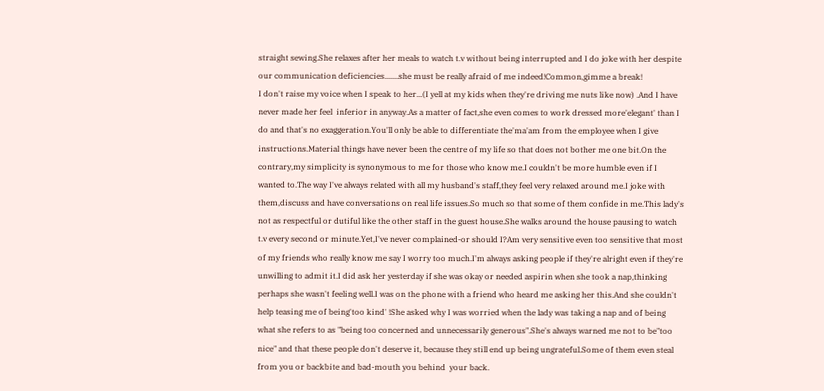straight sewing.She relaxes after her meals to watch t.v without being interrupted and I do joke with her despite our communication deficiencies.......she must be really afraid of me indeed!Common,gimme a break!
I don't raise my voice when I speak to her...(I yell at my kids when they're driving me nuts like now) .And I have never made her feel  inferior in anyway.As a matter of fact,she even comes to work dressed more'elegant' than I do and that's no exaggeration.You'll only be able to differentiate the'ma'am from the employee when I give instructions.Material things have never been the centre of my life so that does not bother me one bit.On the contrary,my simplicity is synonymous to me for those who know me.I couldn't be more humble even if I wanted to.The way I've always related with all my husband's staff,they feel very relaxed around me.I joke with them,discuss and have conversations on real life issues.So much so that some of them confide in me.This lady's not as respectful or dutiful like the other staff in the guest house.She walks around the house pausing to watch t.v every second or minute.Yet,I've never complained-or should I?Am very sensitive even too sensitive that most of my friends who really know me say I worry too much.I'm always asking people if they're alright even if they're unwilling to admit it.I did ask her yesterday if she was okay or needed aspirin when she took a nap,thinking perhaps she wasn't feeling well.I was on the phone with a friend who heard me asking her this.And she couldn't help teasing me of being'too kind' !She asked why I was worried when the lady was taking a nap and of being what she refers to as "being too concerned and unnecessarily generous".She's always warned me not to be"too nice" and that these people don't deserve it, because they still end up being ungrateful.Some of them even steal from you or backbite and bad-mouth you behind  your back.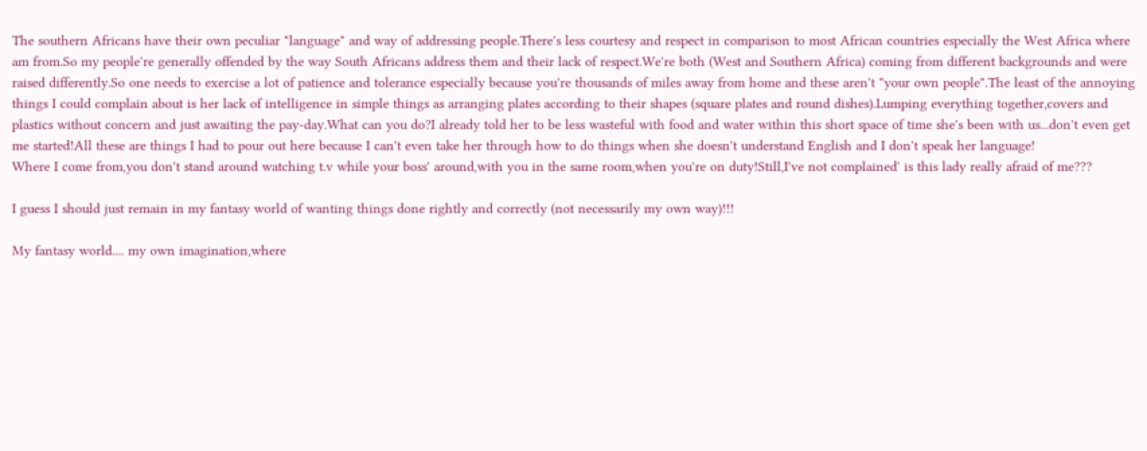The southern Africans have their own peculiar "language" and way of addressing people.There's less courtesy and respect in comparison to most African countries especially the West Africa where am from.So my people're generally offended by the way South Africans address them and their lack of respect.We're both (West and Southern Africa) coming from different backgrounds and were raised differently.So one needs to exercise a lot of patience and tolerance especially because you're thousands of miles away from home and these aren't "your own people".The least of the annoying things I could complain about is her lack of intelligence in simple things as arranging plates according to their shapes (square plates and round dishes).Lumping everything together,covers and plastics without concern and just awaiting the pay-day.What can you do?I already told her to be less wasteful with food and water within this short space of time she's been with us...don't even get me started!All these are things I had to pour out here because I can't even take her through how to do things when she doesn't understand English and I don't speak her language!
Where I come from,you don't stand around watching t.v while your boss' around,with you in the same room,when you're on duty!Still,I've not complained' is this lady really afraid of me???

I guess I should just remain in my fantasy world of wanting things done rightly and correctly (not necessarily my own way)!!!

My fantasy world.... my own imagination,where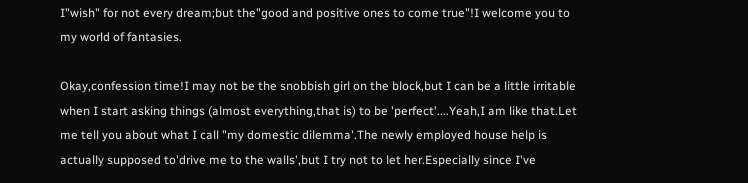I"wish" for not every dream;but the"good and positive ones to come true"!I welcome you to my world of fantasies.

Okay,confession time!I may not be the snobbish girl on the block,but I can be a little irritable when I start asking things (almost everything,that is) to be 'perfect'....Yeah,I am like that.Let me tell you about what I call "my domestic dilemma'.The newly employed house help is actually supposed to'drive me to the walls',but I try not to let her.Especially since I've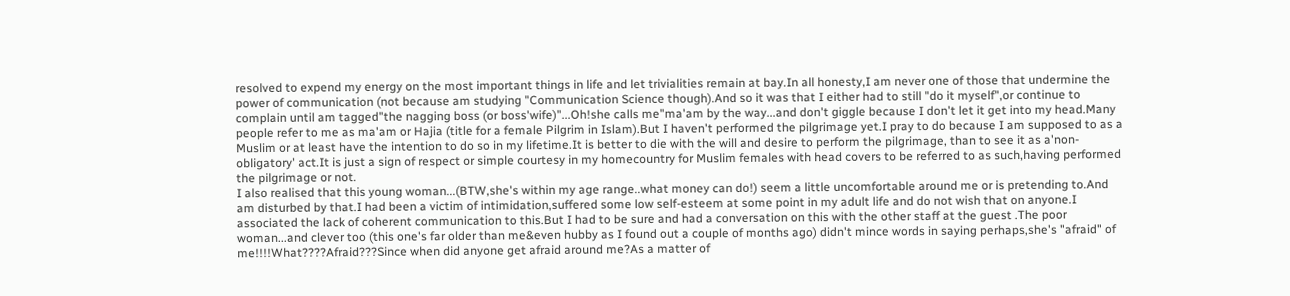resolved to expend my energy on the most important things in life and let trivialities remain at bay.In all honesty,I am never one of those that undermine the power of communication (not because am studying "Communication Science though).And so it was that I either had to still "do it myself",or continue to complain until am tagged"the nagging boss (or boss'wife)"...Oh!she calls me"ma'am by the way...and don't giggle because I don't let it get into my head.Many people refer to me as ma'am or Hajia (title for a female Pilgrim in Islam).But I haven't performed the pilgrimage yet.I pray to do because I am supposed to as a Muslim or at least have the intention to do so in my lifetime.It is better to die with the will and desire to perform the pilgrimage, than to see it as a'non-obligatory' act.It is just a sign of respect or simple courtesy in my homecountry for Muslim females with head covers to be referred to as such,having performed the pilgrimage or not.
I also realised that this young woman...(BTW,she's within my age range..what money can do!) seem a little uncomfortable around me or is pretending to.And am disturbed by that.I had been a victim of intimidation,suffered some low self-esteem at some point in my adult life and do not wish that on anyone.I associated the lack of coherent communication to this.But I had to be sure and had a conversation on this with the other staff at the guest .The poor woman...and clever too (this one's far older than me&even hubby as I found out a couple of months ago) didn't mince words in saying perhaps,she's "afraid" of me!!!!What????Afraid???Since when did anyone get afraid around me?As a matter of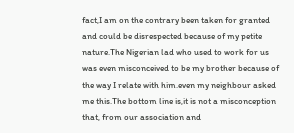fact,I am on the contrary been taken for granted and could be disrespected because of my petite nature.The Nigerian lad who used to work for us was even misconceived to be my brother because of the way I relate with him.even my neighbour asked me this.The bottom line is,it is not a misconception that, from our association and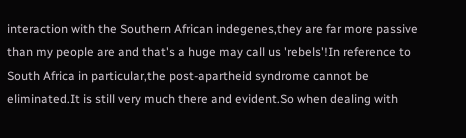interaction with the Southern African indegenes,they are far more passive than my people are and that's a huge may call us 'rebels'!In reference to South Africa in particular,the post-apartheid syndrome cannot be eliminated.It is still very much there and evident.So when dealing with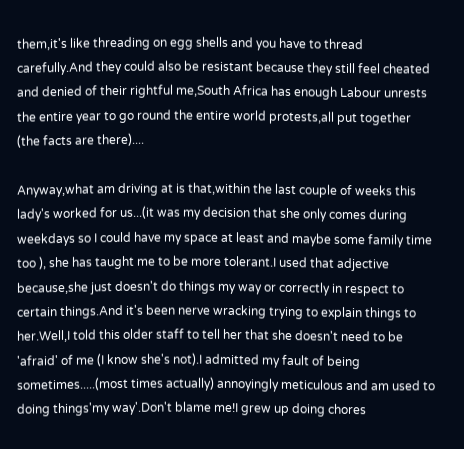them,it's like threading on egg shells and you have to thread carefully.And they could also be resistant because they still feel cheated and denied of their rightful me,South Africa has enough Labour unrests the entire year to go round the entire world protests,all put together (the facts are there)....

Anyway,what am driving at is that,within the last couple of weeks this lady's worked for us...(it was my decision that she only comes during weekdays so I could have my space at least and maybe some family time too ), she has taught me to be more tolerant.I used that adjective because,she just doesn't do things my way or correctly in respect to certain things.And it's been nerve wracking trying to explain things to her.Well,I told this older staff to tell her that she doesn't need to be 'afraid' of me (I know she's not).I admitted my fault of being sometimes.....(most times actually) annoyingly meticulous and am used to doing things'my way'.Don't blame me!I grew up doing chores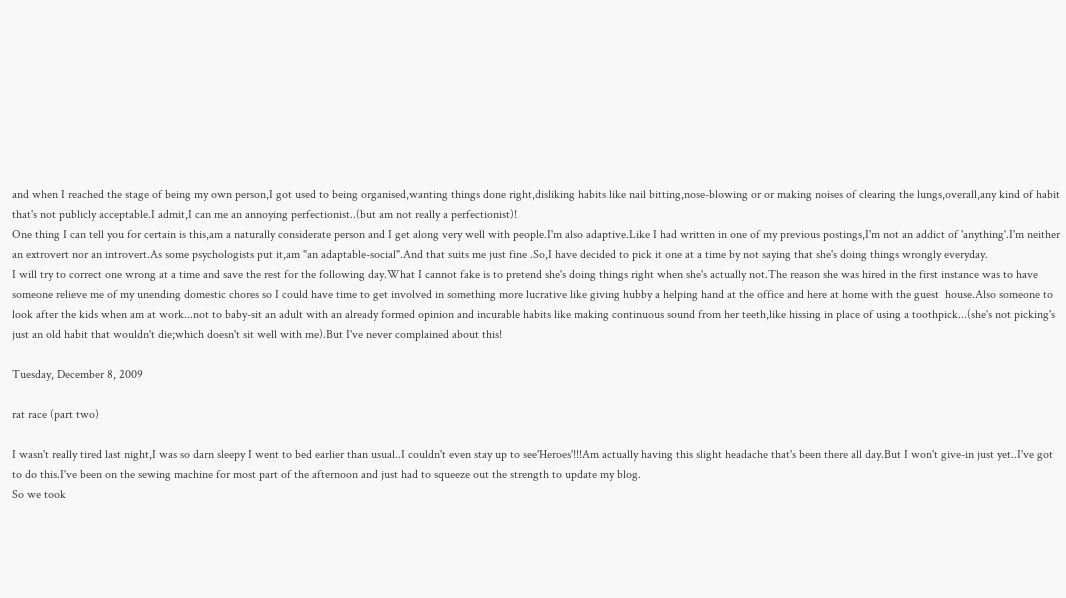and when I reached the stage of being my own person,I got used to being organised,wanting things done right,disliking habits like nail bitting,nose-blowing or or making noises of clearing the lungs,overall,any kind of habit that's not publicly acceptable.I admit,I can me an annoying perfectionist..(but am not really a perfectionist)!
One thing I can tell you for certain is this,am a naturally considerate person and I get along very well with people.I'm also adaptive.Like I had written in one of my previous postings,I'm not an addict of 'anything'.I'm neither an extrovert nor an introvert.As some psychologists put it,am "an adaptable-social".And that suits me just fine .So,I have decided to pick it one at a time by not saying that she's doing things wrongly everyday.
I will try to correct one wrong at a time and save the rest for the following day.What I cannot fake is to pretend she's doing things right when she's actually not.The reason she was hired in the first instance was to have someone relieve me of my unending domestic chores so I could have time to get involved in something more lucrative like giving hubby a helping hand at the office and here at home with the guest  house.Also someone to look after the kids when am at work...not to baby-sit an adult with an already formed opinion and incurable habits like making continuous sound from her teeth,like hissing in place of using a toothpick...(she's not picking's just an old habit that wouldn't die;which doesn't sit well with me).But I've never complained about this!

Tuesday, December 8, 2009

rat race (part two)

I wasn't really tired last night,I was so darn sleepy I went to bed earlier than usual..I couldn't even stay up to see'Heroes'!!!Am actually having this slight headache that's been there all day.But I won't give-in just yet..I've got to do this.I've been on the sewing machine for most part of the afternoon and just had to squeeze out the strength to update my blog.
So we took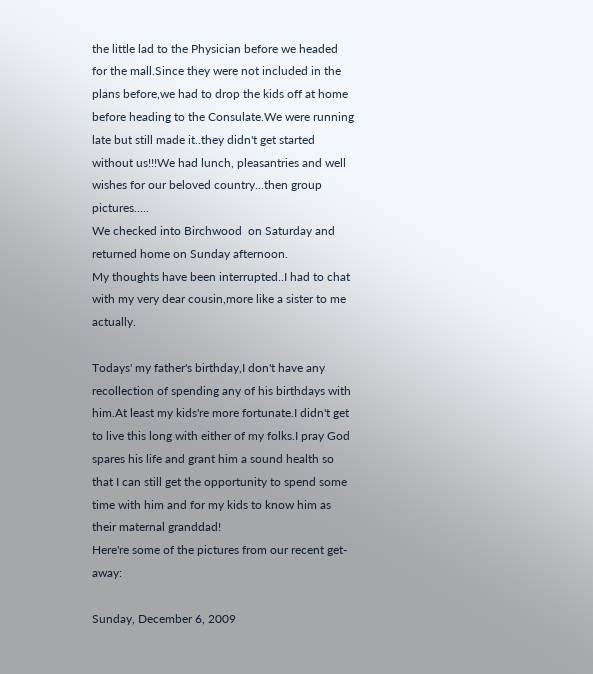the little lad to the Physician before we headed for the mall.Since they were not included in the plans before,we had to drop the kids off at home before heading to the Consulate.We were running late but still made it..they didn't get started without us!!!We had lunch, pleasantries and well wishes for our beloved country...then group pictures.....
We checked into Birchwood  on Saturday and returned home on Sunday afternoon.
My thoughts have been interrupted..I had to chat with my very dear cousin,more like a sister to me actually.

Todays' my father's birthday,I don't have any recollection of spending any of his birthdays with him.At least my kids're more fortunate.I didn't get to live this long with either of my folks.I pray God spares his life and grant him a sound health so that I can still get the opportunity to spend some time with him and for my kids to know him as their maternal granddad!
Here're some of the pictures from our recent get-away:

Sunday, December 6, 2009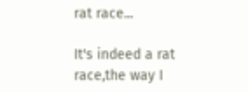rat race...

It's indeed a rat race,the way I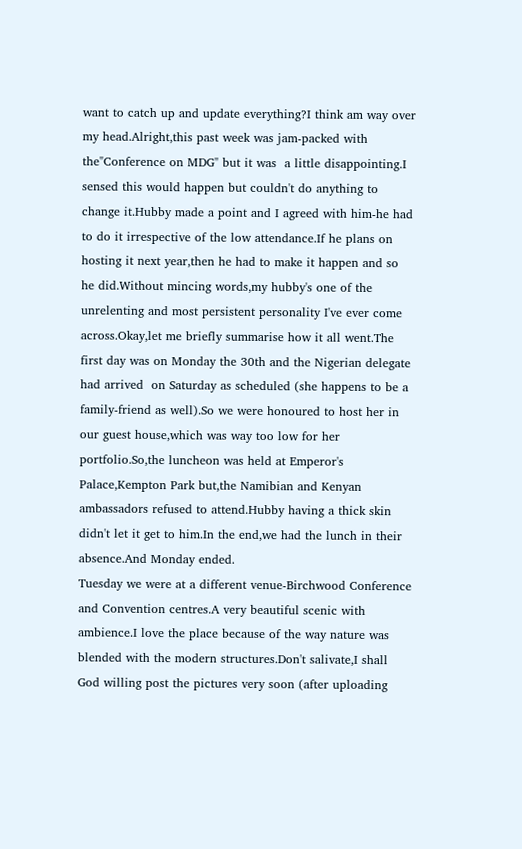want to catch up and update everything?I think am way over my head.Alright,this past week was jam-packed with the"Conference on MDG" but it was  a little disappointing.I sensed this would happen but couldn't do anything to change it.Hubby made a point and I agreed with him-he had to do it irrespective of the low attendance.If he plans on hosting it next year,then he had to make it happen and so he did.Without mincing words,my hubby's one of the unrelenting and most persistent personality I've ever come across.Okay,let me briefly summarise how it all went.The first day was on Monday the 30th and the Nigerian delegate had arrived  on Saturday as scheduled (she happens to be a family-friend as well).So we were honoured to host her in our guest house,which was way too low for her portfolio.So,the luncheon was held at Emperor's Palace,Kempton Park but,the Namibian and Kenyan ambassadors refused to attend.Hubby having a thick skin didn't let it get to him.In the end,we had the lunch in their absence.And Monday ended.
Tuesday we were at a different venue-Birchwood Conference and Convention centres.A very beautiful scenic with ambience.I love the place because of the way nature was blended with the modern structures.Don't salivate,I shall God willing post the pictures very soon (after uploading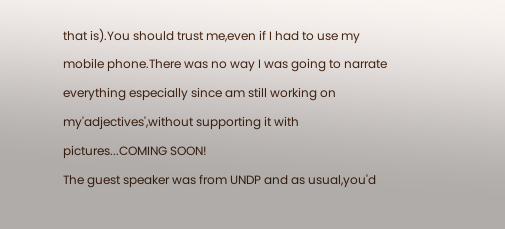that is).You should trust me,even if I had to use my mobile phone.There was no way I was going to narrate everything especially since am still working on my'adjectives',without supporting it with pictures...COMING SOON!
The guest speaker was from UNDP and as usual,you'd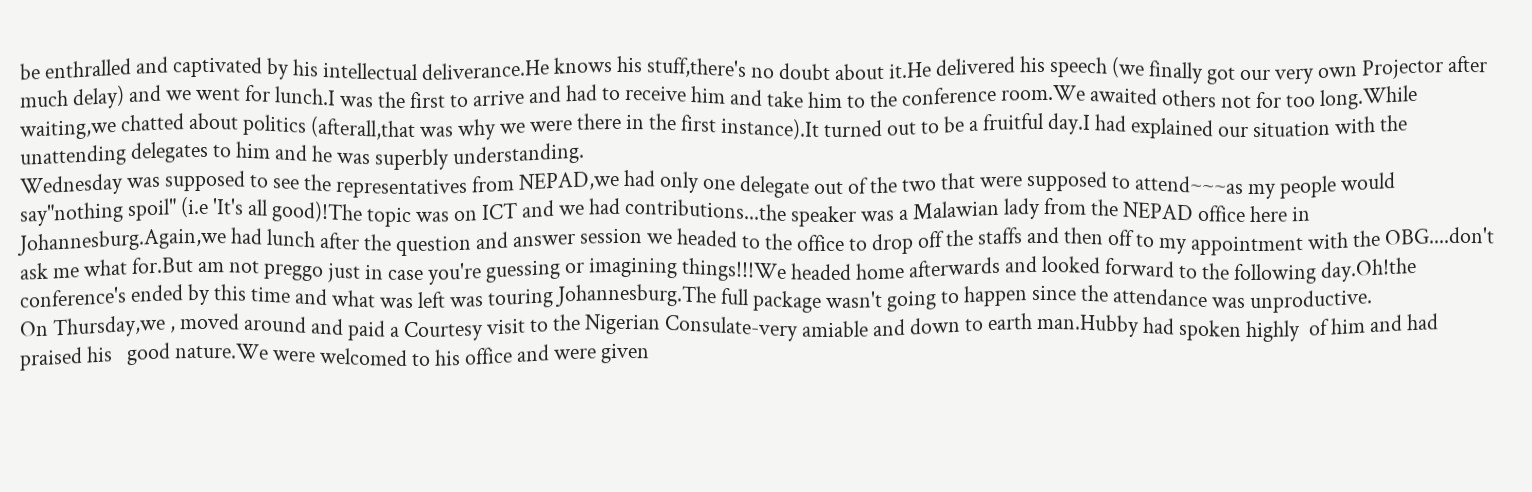be enthralled and captivated by his intellectual deliverance.He knows his stuff,there's no doubt about it.He delivered his speech (we finally got our very own Projector after much delay) and we went for lunch.I was the first to arrive and had to receive him and take him to the conference room.We awaited others not for too long.While waiting,we chatted about politics (afterall,that was why we were there in the first instance).It turned out to be a fruitful day.I had explained our situation with the unattending delegates to him and he was superbly understanding.
Wednesday was supposed to see the representatives from NEPAD,we had only one delegate out of the two that were supposed to attend~~~as my people would say"nothing spoil" (i.e 'It's all good)!The topic was on ICT and we had contributions...the speaker was a Malawian lady from the NEPAD office here in Johannesburg.Again,we had lunch after the question and answer session we headed to the office to drop off the staffs and then off to my appointment with the OBG....don't ask me what for.But am not preggo just in case you're guessing or imagining things!!!We headed home afterwards and looked forward to the following day.Oh!the conference's ended by this time and what was left was touring Johannesburg.The full package wasn't going to happen since the attendance was unproductive.
On Thursday,we , moved around and paid a Courtesy visit to the Nigerian Consulate-very amiable and down to earth man.Hubby had spoken highly  of him and had praised his   good nature.We were welcomed to his office and were given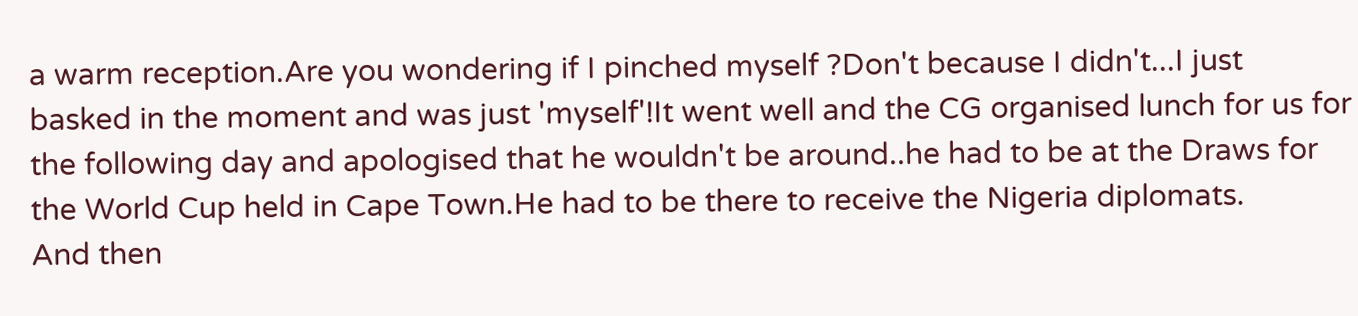a warm reception.Are you wondering if I pinched myself ?Don't because I didn't...I just basked in the moment and was just 'myself'!It went well and the CG organised lunch for us for the following day and apologised that he wouldn't be around..he had to be at the Draws for the World Cup held in Cape Town.He had to be there to receive the Nigeria diplomats.
And then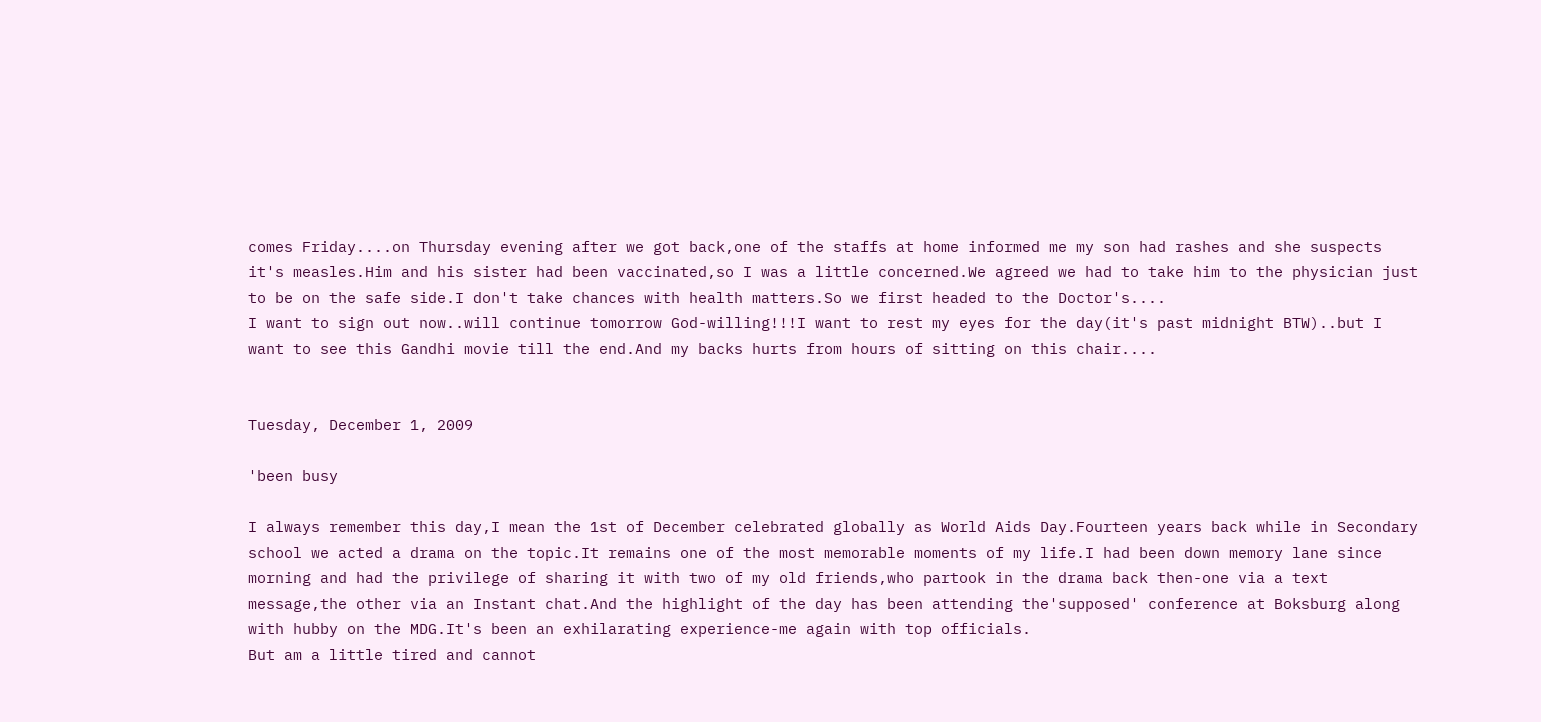comes Friday....on Thursday evening after we got back,one of the staffs at home informed me my son had rashes and she suspects it's measles.Him and his sister had been vaccinated,so I was a little concerned.We agreed we had to take him to the physician just to be on the safe side.I don't take chances with health matters.So we first headed to the Doctor's....
I want to sign out now..will continue tomorrow God-willing!!!I want to rest my eyes for the day(it's past midnight BTW)..but I want to see this Gandhi movie till the end.And my backs hurts from hours of sitting on this chair....


Tuesday, December 1, 2009

'been busy

I always remember this day,I mean the 1st of December celebrated globally as World Aids Day.Fourteen years back while in Secondary school we acted a drama on the topic.It remains one of the most memorable moments of my life.I had been down memory lane since morning and had the privilege of sharing it with two of my old friends,who partook in the drama back then-one via a text message,the other via an Instant chat.And the highlight of the day has been attending the'supposed' conference at Boksburg along with hubby on the MDG.It's been an exhilarating experience-me again with top officials.
But am a little tired and cannot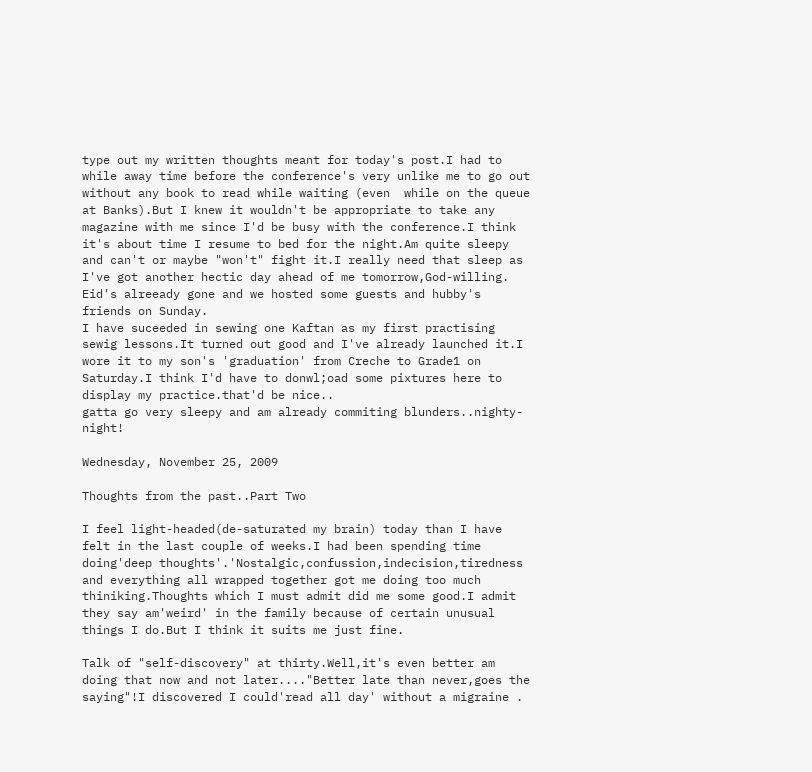type out my written thoughts meant for today's post.I had to while away time before the conference's very unlike me to go out without any book to read while waiting (even  while on the queue at Banks).But I knew it wouldn't be appropriate to take any magazine with me since I'd be busy with the conference.I think it's about time I resume to bed for the night.Am quite sleepy and can't or maybe "won't" fight it.I really need that sleep as I've got another hectic day ahead of me tomorrow,God-willing.
Eid's alreeady gone and we hosted some guests and hubby's friends on Sunday.
I have suceeded in sewing one Kaftan as my first practising sewig lessons.It turned out good and I've already launched it.I wore it to my son's 'graduation' from Creche to Grade1 on Saturday.I think I'd have to donwl;oad some pixtures here to display my practice.that'd be nice..
gatta go very sleepy and am already commiting blunders..nighty-night!

Wednesday, November 25, 2009

Thoughts from the past..Part Two

I feel light-headed(de-saturated my brain) today than I have felt in the last couple of weeks.I had been spending time doing'deep thoughts'.'Nostalgic,confussion,indecision,tiredness and everything all wrapped together got me doing too much thiniking.Thoughts which I must admit did me some good.I admit they say am'weird' in the family because of certain unusual things I do.But I think it suits me just fine.

Talk of "self-discovery" at thirty.Well,it's even better am doing that now and not later...."Better late than never,goes the saying"!I discovered I could'read all day' without a migraine .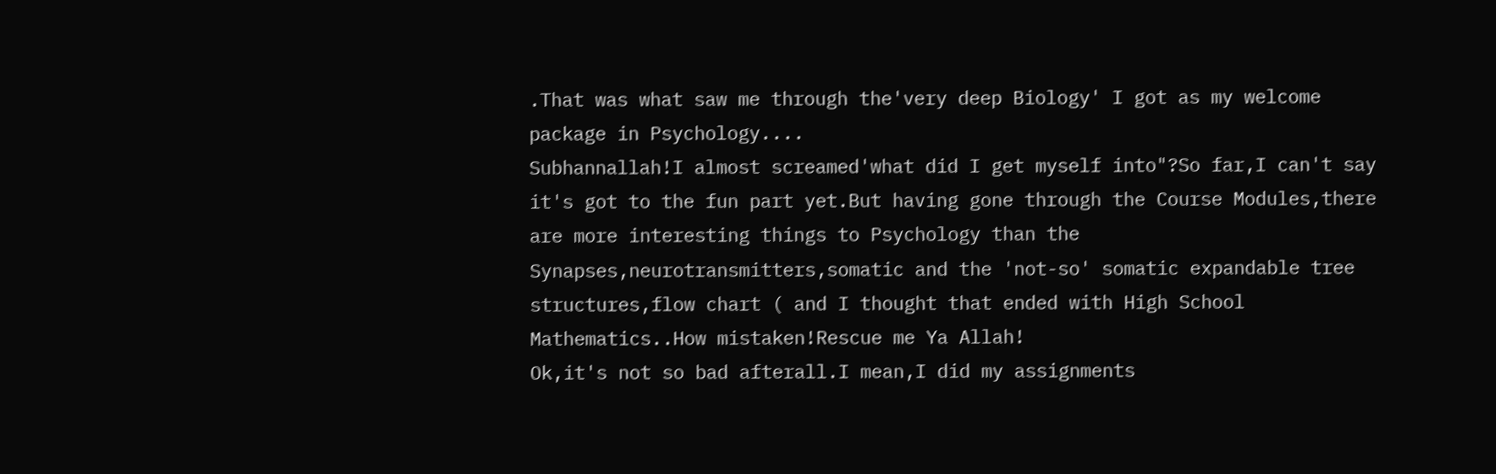.That was what saw me through the'very deep Biology' I got as my welcome package in Psychology....
Subhannallah!I almost screamed'what did I get myself into"?So far,I can't say it's got to the fun part yet.But having gone through the Course Modules,there are more interesting things to Psychology than the Synapses,neurotransmitters,somatic and the 'not-so' somatic expandable tree structures,flow chart ( and I thought that ended with High School Mathematics..How mistaken!Rescue me Ya Allah!
Ok,it's not so bad afterall.I mean,I did my assignments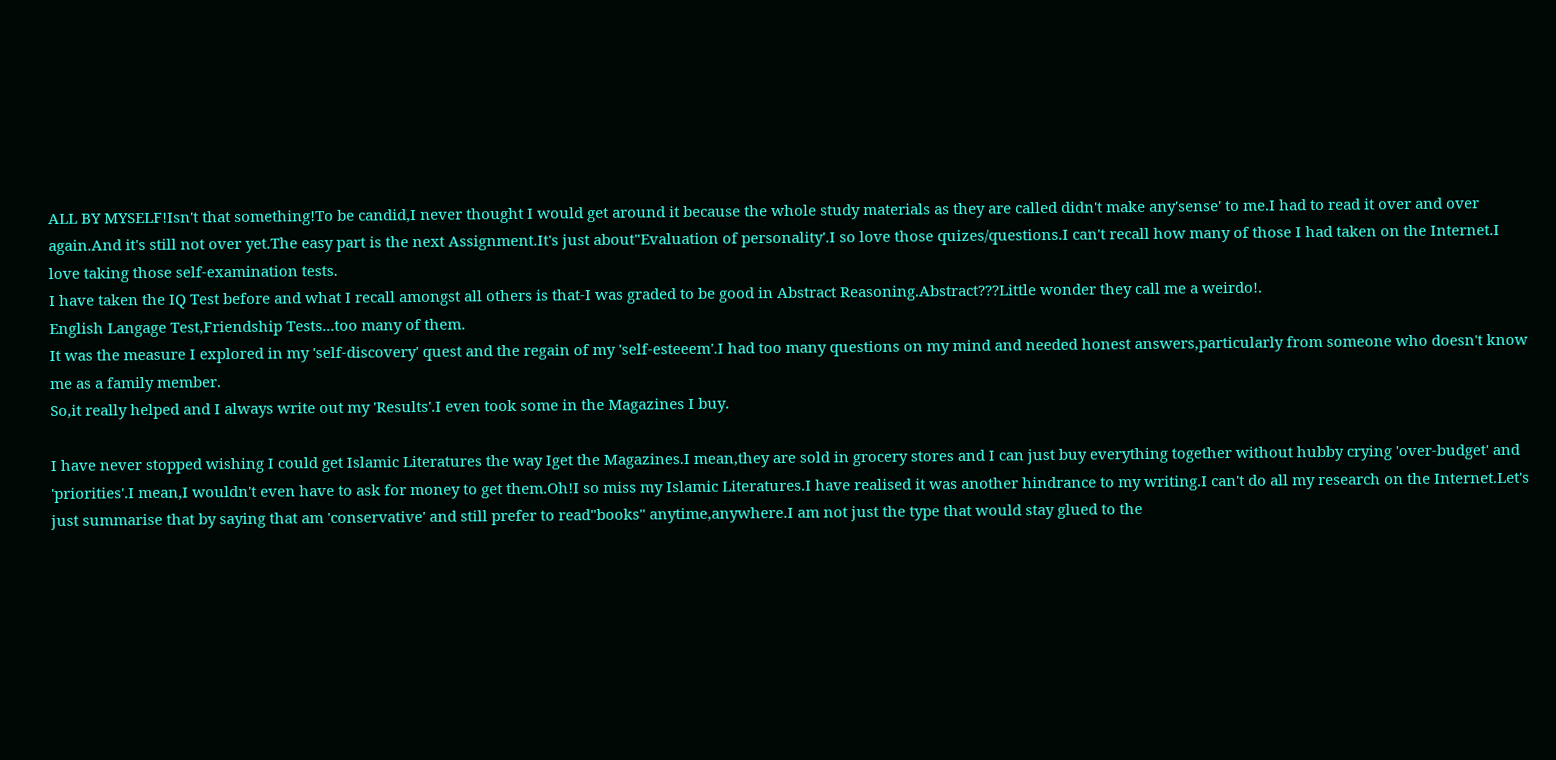ALL BY MYSELF!Isn't that something!To be candid,I never thought I would get around it because the whole study materials as they are called didn't make any'sense' to me.I had to read it over and over again.And it's still not over yet.The easy part is the next Assignment.It's just about"Evaluation of personality'.I so love those quizes/questions.I can't recall how many of those I had taken on the Internet.I love taking those self-examination tests.
I have taken the IQ Test before and what I recall amongst all others is that-I was graded to be good in Abstract Reasoning.Abstract???Little wonder they call me a weirdo!.
English Langage Test,Friendship Tests...too many of them.
It was the measure I explored in my 'self-discovery' quest and the regain of my 'self-esteeem'.I had too many questions on my mind and needed honest answers,particularly from someone who doesn't know me as a family member.
So,it really helped and I always write out my 'Results'.I even took some in the Magazines I buy.

I have never stopped wishing I could get Islamic Literatures the way Iget the Magazines.I mean,they are sold in grocery stores and I can just buy everything together without hubby crying 'over-budget' and 'priorities'.I mean,I wouldn't even have to ask for money to get them.Oh!I so miss my Islamic Literatures.I have realised it was another hindrance to my writing.I can't do all my research on the Internet.Let's just summarise that by saying that am 'conservative' and still prefer to read"books" anytime,anywhere.I am not just the type that would stay glued to the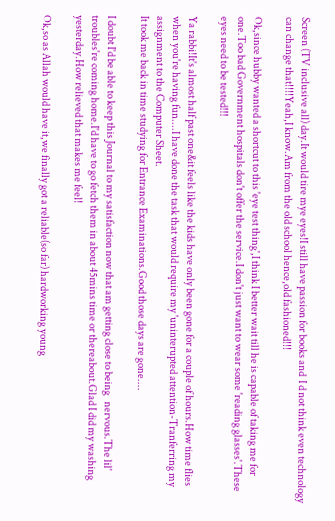Screen (TV inclusive all) day.It would tire mye eyes!I still have passion for books and  I d not think even technology can change that!!!!Yeah,I know.Am from the old school hence,old fashioned!!!

Ok,since hubby wanted a shortcut to this 'eye test thing',I think I better wait till he is capable of taking me for one.Too bad Government hospitals don't offer the service.I don't just want to wear some 'reading glasses'.These eyes need to be tested!!!

Ya rabbi!It's almost half past one&it feels like the kids have only been gone for a couple of hours.How time flies when you're having fun....I have done the task that would require my 'uninterupted attention-Tranferring my assignment to the Computer Sheet.
It took me back in time studying for Entrance Examinations.Good those days are gone....

I doubt I'd be able to keep this Journal to my satisfaction now that am getting close to being   nervous.The lil' troubles're coming home.I'd have to go fetch them in about 45mins time or thereabout.Glad I did my washing yesterday.How relieved that makes me feel!

Ok,so as Allah would have it,we finally got a reliable(so far) hardworking young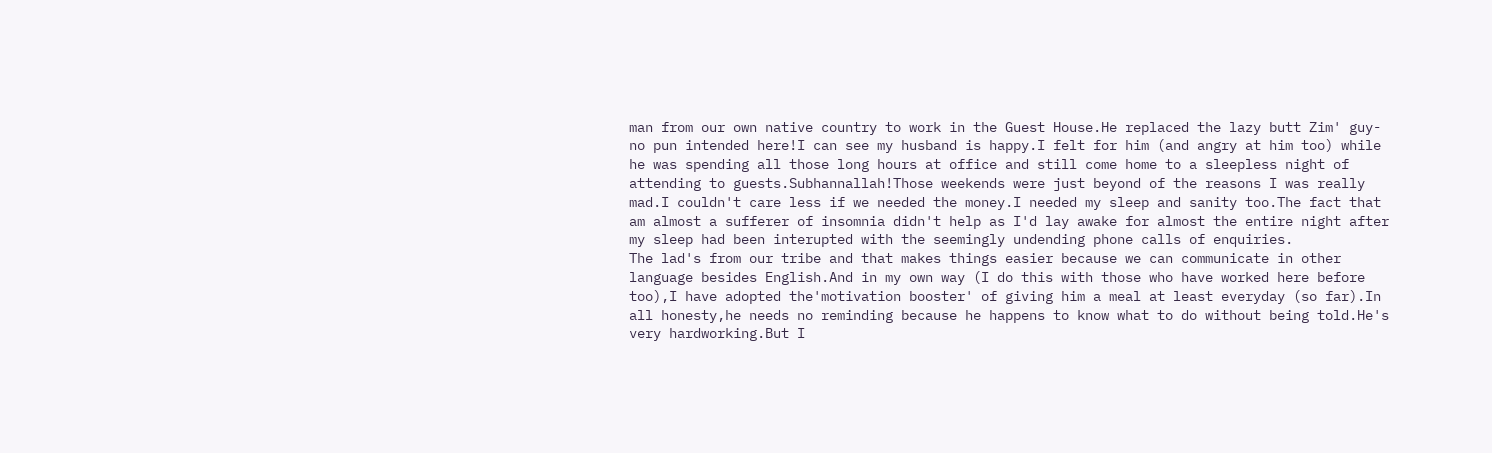man from our own native country to work in the Guest House.He replaced the lazy butt Zim' guy-no pun intended here!I can see my husband is happy.I felt for him (and angry at him too) while he was spending all those long hours at office and still come home to a sleepless night of attending to guests.Subhannallah!Those weekends were just beyond of the reasons I was really mad.I couldn't care less if we needed the money.I needed my sleep and sanity too.The fact that am almost a sufferer of insomnia didn't help as I'd lay awake for almost the entire night after my sleep had been interupted with the seemingly undending phone calls of enquiries.
The lad's from our tribe and that makes things easier because we can communicate in other language besides English.And in my own way (I do this with those who have worked here before too),I have adopted the'motivation booster' of giving him a meal at least everyday (so far).In all honesty,he needs no reminding because he happens to know what to do without being told.He's very hardworking.But I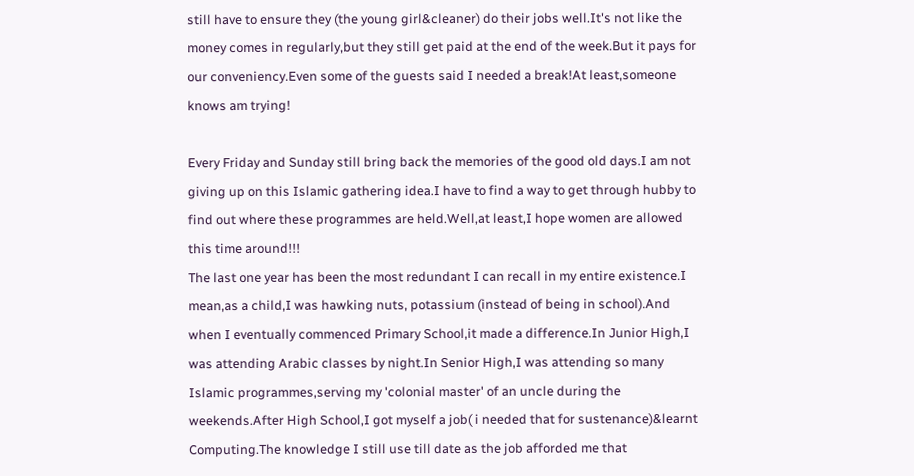still have to ensure they (the young girl&cleaner) do their jobs well.It's not like the money comes in regularly,but they still get paid at the end of the week.But it pays for our conveniency.Even some of the guests said I needed a break!At least,someone knows am trying!

Every Friday and Sunday still bring back the memories of the good old days.I am not giving up on this Islamic gathering idea.I have to find a way to get through hubby to find out where these programmes are held.Well,at least,I hope women are allowed this time around!!!
The last one year has been the most redundant I can recall in my entire existence.I mean,as a child,I was hawking nuts, potassium (instead of being in school).And when I eventually commenced Primary School,it made a difference.In Junior High,I was attending Arabic classes by night.In Senior High,I was attending so many Islamic programmes,serving my 'colonial master' of an uncle during the weekends.After High School,I got myself a job( i needed that for sustenance)&learnt Computing.The knowledge I still use till date as the job afforded me that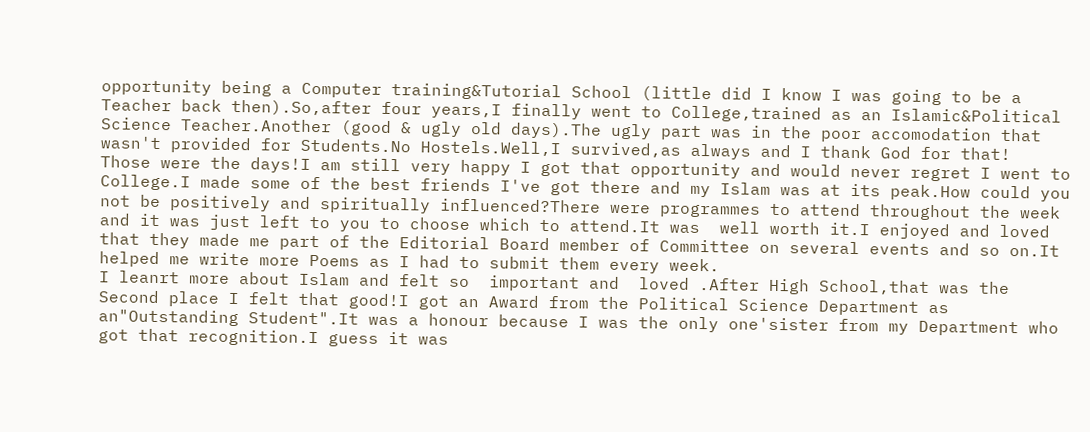opportunity being a Computer training&Tutorial School (little did I know I was going to be a Teacher back then).So,after four years,I finally went to College,trained as an Islamic&Political Science Teacher.Another (good & ugly old days).The ugly part was in the poor accomodation that wasn't provided for Students.No Hostels.Well,I survived,as always and I thank God for that!
Those were the days!I am still very happy I got that opportunity and would never regret I went to College.I made some of the best friends I've got there and my Islam was at its peak.How could you not be positively and spiritually influenced?There were programmes to attend throughout the week and it was just left to you to choose which to attend.It was  well worth it.I enjoyed and loved that they made me part of the Editorial Board member of Committee on several events and so on.It helped me write more Poems as I had to submit them every week.
I leanrt more about Islam and felt so  important and  loved .After High School,that was the Second place I felt that good!I got an Award from the Political Science Department as an"Outstanding Student".It was a honour because I was the only one'sister from my Department who got that recognition.I guess it was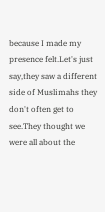because I made my presence felt.Let's just say,they saw a different side of Muslimahs they don't often get to see.They thought we were all about the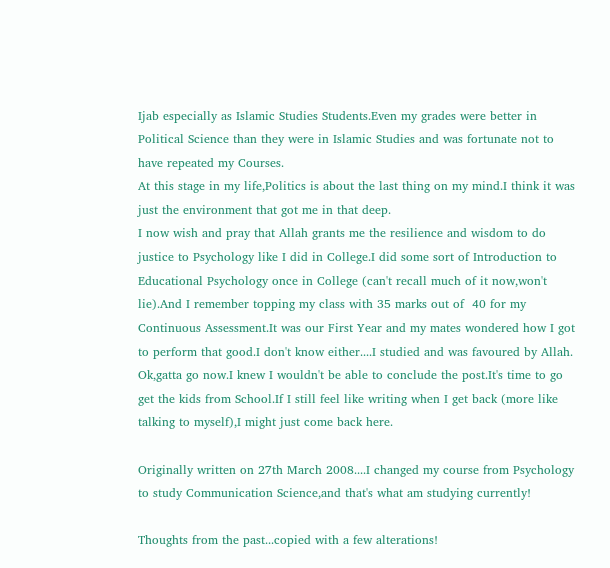Ijab especially as Islamic Studies Students.Even my grades were better in Political Science than they were in Islamic Studies and was fortunate not to have repeated my Courses.
At this stage in my life,Politics is about the last thing on my mind.I think it was just the environment that got me in that deep.
I now wish and pray that Allah grants me the resilience and wisdom to do justice to Psychology like I did in College.I did some sort of Introduction to Educational Psychology once in College (can't recall much of it now,won't lie).And I remember topping my class with 35 marks out of  40 for my Continuous Assessment.It was our First Year and my mates wondered how I got to perform that good.I don't know either....I studied and was favoured by Allah.
Ok,gatta go now.I knew I wouldn't be able to conclude the post.It's time to go get the kids from School.If I still feel like writing when I get back (more like talking to myself),I might just come back here.

Originally written on 27th March 2008....I changed my course from Psychology to study Communication Science,and that's what am studying currently!

Thoughts from the past...copied with a few alterations!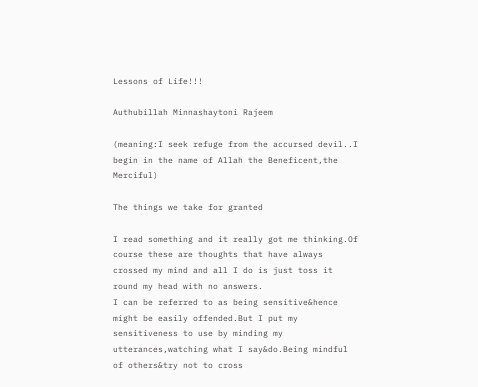Lessons of Life!!!

Authubillah Minnashaytoni Rajeem

(meaning:I seek refuge from the accursed devil..I begin in the name of Allah the Beneficent,the Merciful)

The things we take for granted

I read something and it really got me thinking.Of course these are thoughts that have always crossed my mind and all I do is just toss it round my head with no answers.
I can be referred to as being sensitive&hence might be easily offended.But I put my sensitiveness to use by minding my utterances,watching what I say&do.Being mindful of others&try not to cross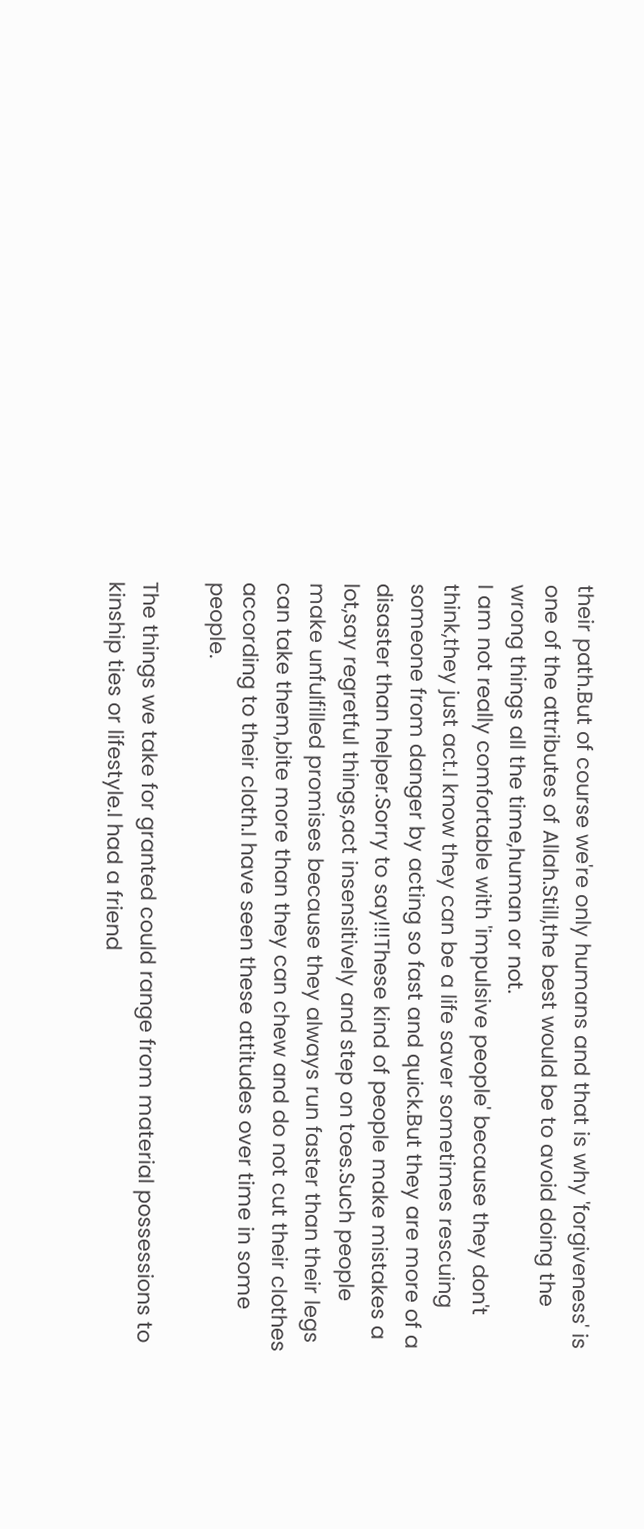their path.But of course we're only humans and that is why 'forgiveness' is one of the attributes of Allah.Still,the best would be to avoid doing the wrong things all the time,human or not.
I am not really comfortable with 'impulsive people' because they don't think,they just act.I know they can be a life saver sometimes rescuing someone from danger by acting so fast and quick.But they are more of a  disaster than helper.Sorry to say!!!These kind of people make mistakes a lot,say regretful things,act insensitively and step on toes.Such people make unfulfilled promises because they always run faster than their legs can take them,bite more than they can chew and do not cut their clothes according to their cloth.I have seen these attitudes over time in some people.

The things we take for granted could range from material possessions to kinship ties or lifestyle.I had a friend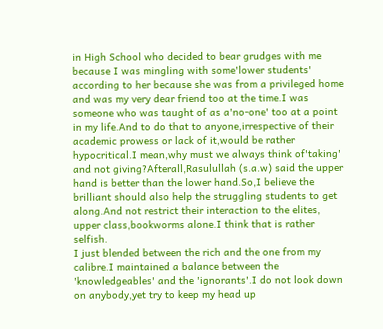in High School who decided to bear grudges with me because I was mingling with some'lower students' according to her because she was from a privileged home and was my very dear friend too at the time.I was someone who was taught of as a'no-one' too at a point in my life.And to do that to anyone,irrespective of their academic prowess or lack of it,would be rather hypocritical.I mean,why must we always think of'taking' and not giving?Afterall,Rasulullah (s.a.w) said the upper hand is better than the lower hand.So,I believe the brilliant should also help the struggling students to get along.And not restrict their interaction to the elites, upper class,bookworms alone.I think that is rather selfish.
I just blended between the rich and the one from my calibre.I maintained a balance between the 'knowledgeables' and the 'ignorants'.I do not look down on anybody,yet try to keep my head up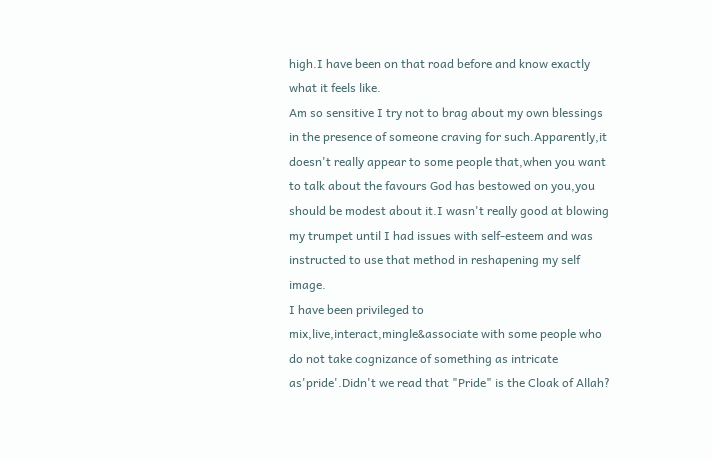high.I have been on that road before and know exactly what it feels like.
Am so sensitive I try not to brag about my own blessings in the presence of someone craving for such.Apparently,it doesn't really appear to some people that,when you want to talk about the favours God has bestowed on you,you should be modest about it.I wasn't really good at blowing my trumpet until I had issues with self-esteem and was instructed to use that method in reshapening my self image.
I have been privileged to mix,live,interact,mingle&associate with some people who do not take cognizance of something as intricate as'pride'.Didn't we read that "Pride" is the Cloak of Allah?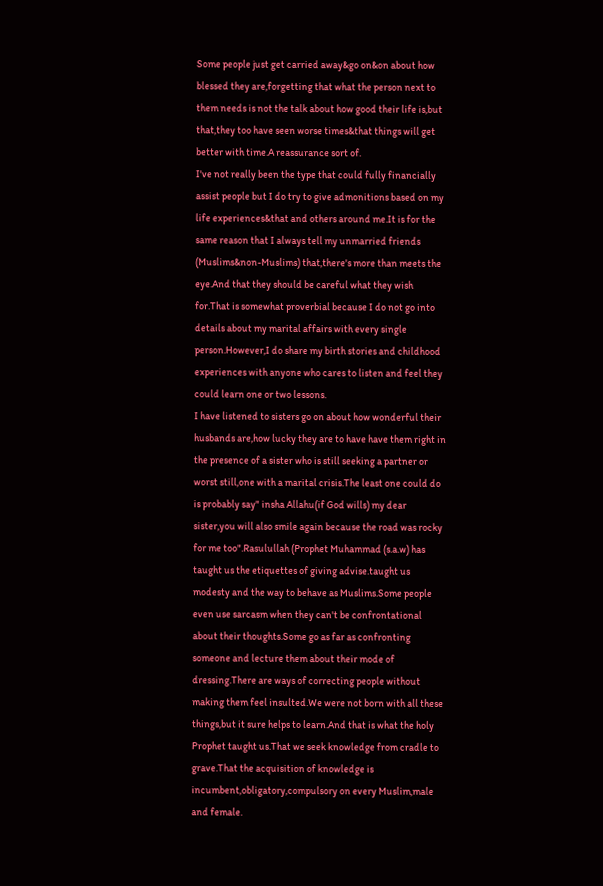Some people just get carried away&go on&on about how blessed they are,forgetting that what the person next to them needs is not the talk about how good their life is,but that,they too have seen worse times&that things will get better with time.A reassurance sort of.
I've not really been the type that could fully financially assist people but I do try to give admonitions based on my life experiences&that and others around me.It is for the same reason that I always tell my unmarried friends (Muslims&non-Muslims) that,there's more than meets the eye.And that they should be careful what they wish for.That is somewhat proverbial because I do not go into details about my marital affairs with every single person.However,I do share my birth stories and childhood experiences with anyone who cares to listen and feel they could learn one or two lessons.
I have listened to sisters go on about how wonderful their husbands are,how lucky they are to have have them right in the presence of a sister who is still seeking a partner or worst still,one with a marital crisis.The least one could do is probably say" insha Allahu(if God wills) my dear sister,you will also smile again because the road was rocky for me too".Rasulullah (Prophet Muhammad (s.a.w) has taught us the etiquettes of giving advise.taught us modesty and the way to behave as Muslims.Some people even use sarcasm when they can't be confrontational about their thoughts.Some go as far as confronting someone and lecture them about their mode of dressing.There are ways of correcting people without making them feel insulted.We were not born with all these things,but it sure helps to learn.And that is what the holy Prophet taught us.That we seek knowledge from cradle to grave.That the acquisition of knowledge is incumbent,obligatory,compulsory on every Muslim,male and female.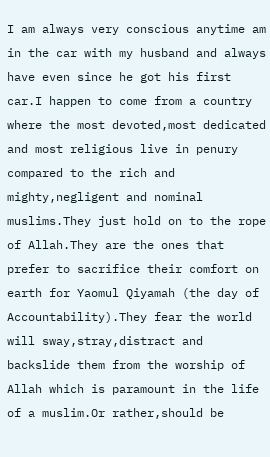I am always very conscious anytime am in the car with my husband and always have even since he got his first car.I happen to come from a country where the most devoted,most dedicated and most religious live in penury compared to the rich and mighty,negligent and nominal muslims.They just hold on to the rope of Allah.They are the ones that prefer to sacrifice their comfort on earth for Yaomul Qiyamah (the day of Accountability).They fear the world will sway,stray,distract and backslide them from the worship of Allah which is paramount in the life of a muslim.Or rather,should be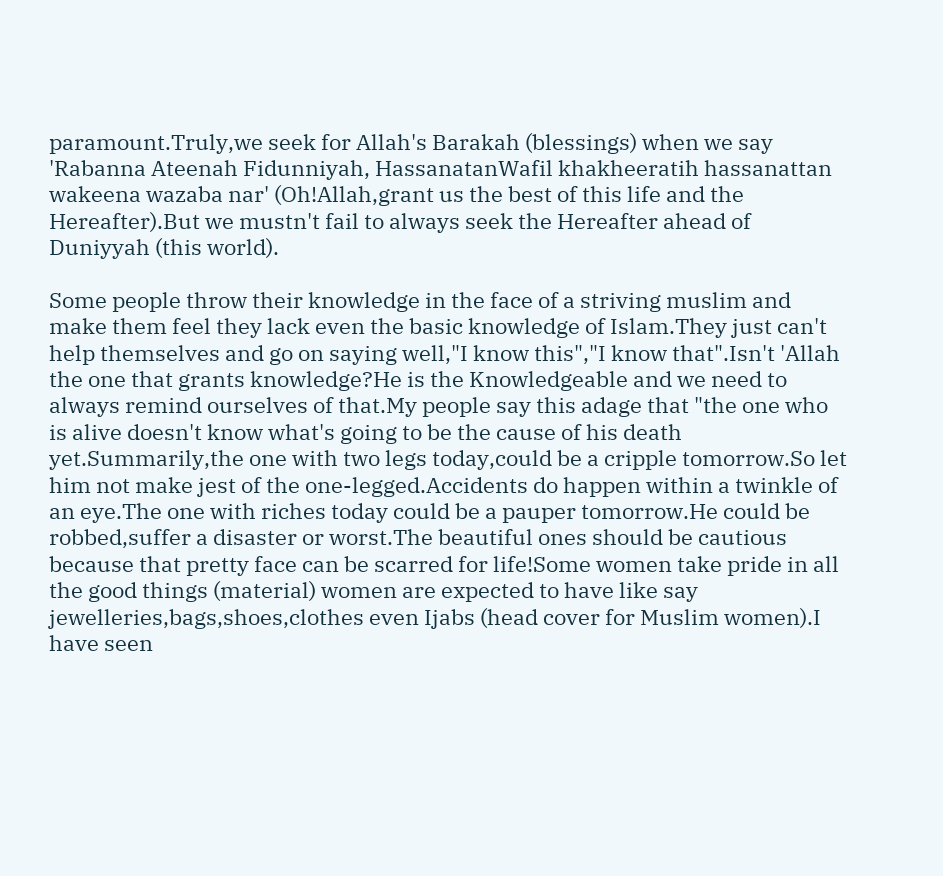paramount.Truly,we seek for Allah's Barakah (blessings) when we say 'Rabanna Ateenah Fidunniyah, HassanatanWafil khakheeratih hassanattan wakeena wazaba nar' (Oh!Allah,grant us the best of this life and the Hereafter).But we mustn't fail to always seek the Hereafter ahead of Duniyyah (this world).

Some people throw their knowledge in the face of a striving muslim and make them feel they lack even the basic knowledge of Islam.They just can't help themselves and go on saying well,"I know this","I know that".Isn't 'Allah the one that grants knowledge?He is the Knowledgeable and we need to always remind ourselves of that.My people say this adage that "the one who is alive doesn't know what's going to be the cause of his death yet.Summarily,the one with two legs today,could be a cripple tomorrow.So let him not make jest of the one-legged.Accidents do happen within a twinkle of an eye.The one with riches today could be a pauper tomorrow.He could be robbed,suffer a disaster or worst.The beautiful ones should be cautious because that pretty face can be scarred for life!Some women take pride in all the good things (material) women are expected to have like say jewelleries,bags,shoes,clothes even Ijabs (head cover for Muslim women).I have seen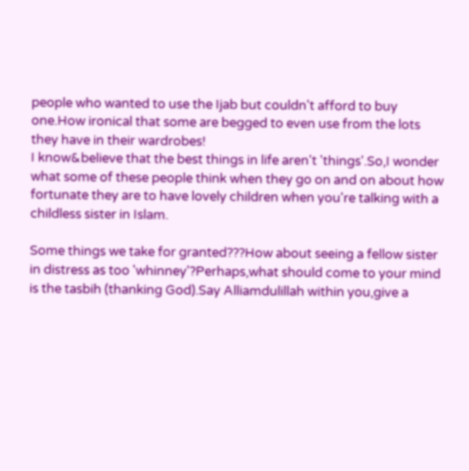people who wanted to use the Ijab but couldn't afford to buy one.How ironical that some are begged to even use from the lots they have in their wardrobes!
I know&believe that the best things in life aren't 'things'.So,I wonder what some of these people think when they go on and on about how fortunate they are to have lovely children when you're talking with a childless sister in Islam.

Some things we take for granted???How about seeing a fellow sister in distress as too 'whinney'?Perhaps,what should come to your mind is the tasbih (thanking God).Say Alliamdulillah within you,give a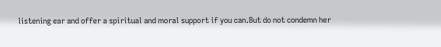listening ear and offer a spiritual and moral support if you can.But do not condemn her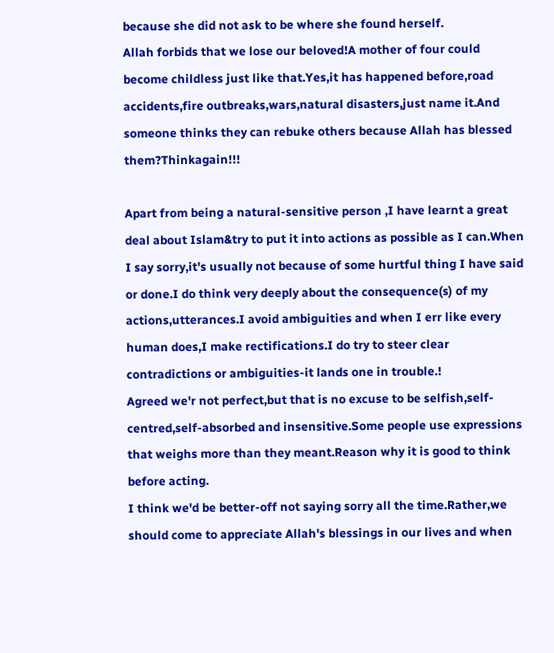because she did not ask to be where she found herself.
Allah forbids that we lose our beloved!A mother of four could become childless just like that.Yes,it has happened before,road accidents,fire outbreaks,wars,natural disasters,just name it.And someone thinks they can rebuke others because Allah has blessed them?Thinkagain!!!

Apart from being a natural-sensitive person ,I have learnt a great deal about Islam&try to put it into actions as possible as I can.When I say sorry,it's usually not because of some hurtful thing I have said or done.I do think very deeply about the consequence(s) of my actions,utterances.I avoid ambiguities and when I err like every human does,I make rectifications.I do try to steer clear contradictions or ambiguities-it lands one in trouble.!
Agreed we'r not perfect,but that is no excuse to be selfish,self-centred,self-absorbed and insensitive.Some people use expressions that weighs more than they meant.Reason why it is good to think before acting.
I think we'd be better-off not saying sorry all the time.Rather,we should come to appreciate Allah's blessings in our lives and when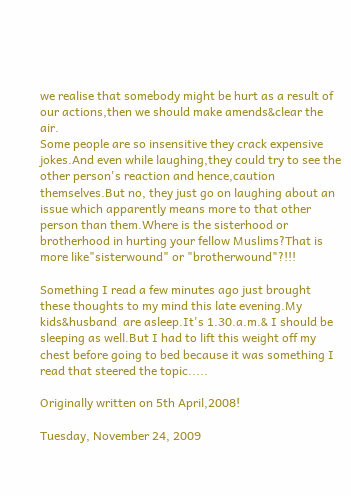we realise that somebody might be hurt as a result of our actions,then we should make amends&clear the air.
Some people are so insensitive they crack expensive jokes.And even while laughing,they could try to see the other person's reaction and hence,caution themselves.But no, they just go on laughing about an issue which apparently means more to that other person than them.Where is the sisterhood or brotherhood in hurting your fellow Muslims?That is more like"sisterwound" or "brotherwound"?!!!

Something I read a few minutes ago just brought these thoughts to my mind this late evening.My kids&husband  are asleep.It's 1.30.a.m.& I should be sleeping as well.But I had to lift this weight off my chest before going to bed because it was something I read that steered the topic.....

Originally written on 5th April,2008!

Tuesday, November 24, 2009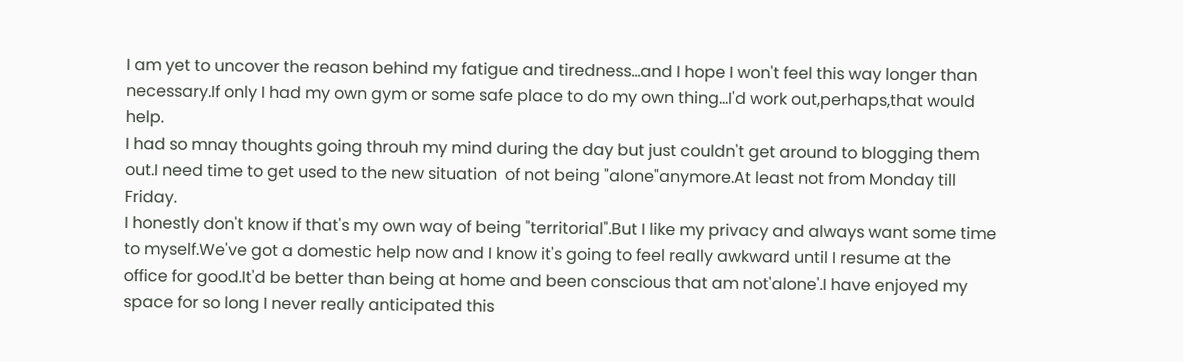I am yet to uncover the reason behind my fatigue and tiredness...and I hope I won't feel this way longer than necessary.If only I had my own gym or some safe place to do my own thing...I'd work out,perhaps,that would help.
I had so mnay thoughts going throuh my mind during the day but just couldn't get around to blogging them out.I need time to get used to the new situation  of not being "alone"anymore.At least not from Monday till Friday.
I honestly don't know if that's my own way of being "territorial".But I like my privacy and always want some time to myself.We've got a domestic help now and I know it's going to feel really awkward until I resume at the office for good.It'd be better than being at home and been conscious that am not'alone'.I have enjoyed my space for so long I never really anticipated this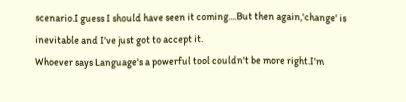scenario.I guess I should have seen it coming....But then again,'change' is inevitable and I've just got to accept it.
Whoever says Language's a powerful tool couldn't be more right.I'm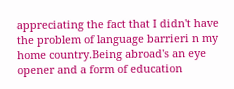appreciating the fact that I didn't have the problem of language barrieri n my home country.Being abroad's an eye opener and a form of education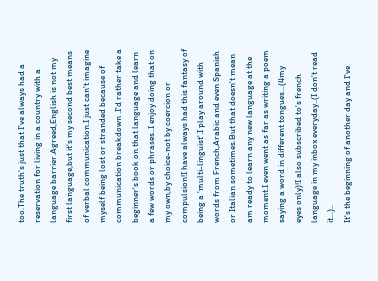too.The truth's just that I've always had a reservation for living in a country with a language barrier.Agreed,English is not my first language,but it's my second best means of verbal communication.I just can't imagine myself being lost or stranded because of communication breakdown .I'd rather take a beginner's book on that language and learn a few words or phrases..I enjoy doing that on my own,by choice-not by coercion or compulsion!I have always had this fantasy of being a 'multi-linguist'.I play around with words from French,Arabic and even Spanish or Italian sometimes.But that doesn't mean am ready to learn any new language at the moment.I even went as far as writing a poem saying a word in different tongues...(4my eyes only)!I also subscribed to's french language in my inbox everyday..(I don't read it...)..
It's the beginning of another day and I've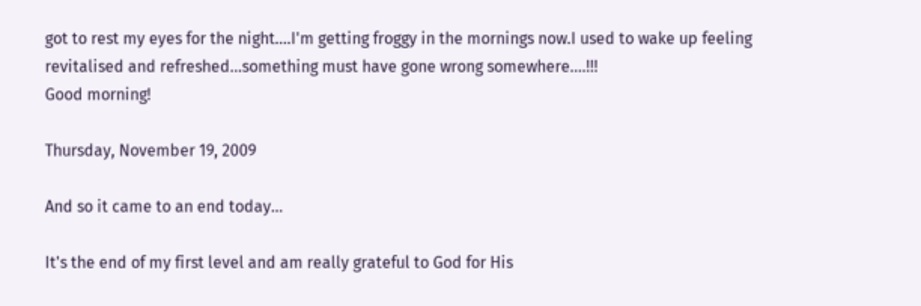got to rest my eyes for the night....I'm getting froggy in the mornings now.I used to wake up feeling revitalised and refreshed...something must have gone wrong somewhere....!!!
Good morning!

Thursday, November 19, 2009

And so it came to an end today...

It's the end of my first level and am really grateful to God for His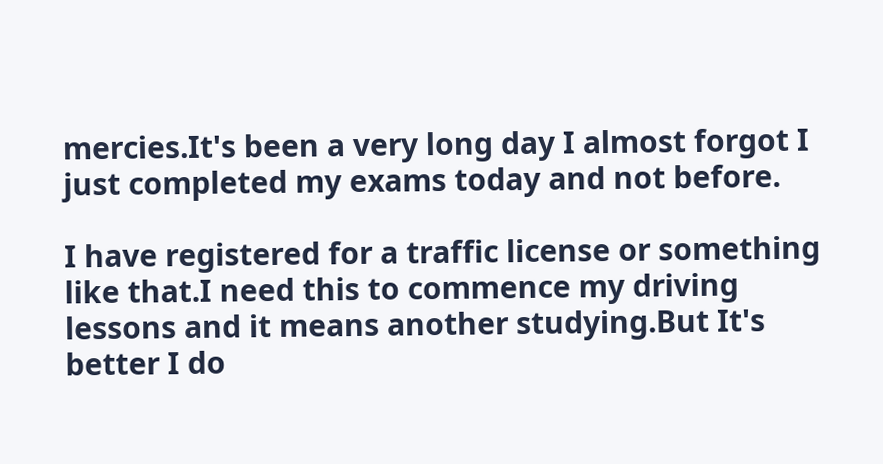mercies.It's been a very long day I almost forgot I just completed my exams today and not before.

I have registered for a traffic license or something like that.I need this to commence my driving lessons and it means another studying.But It's better I do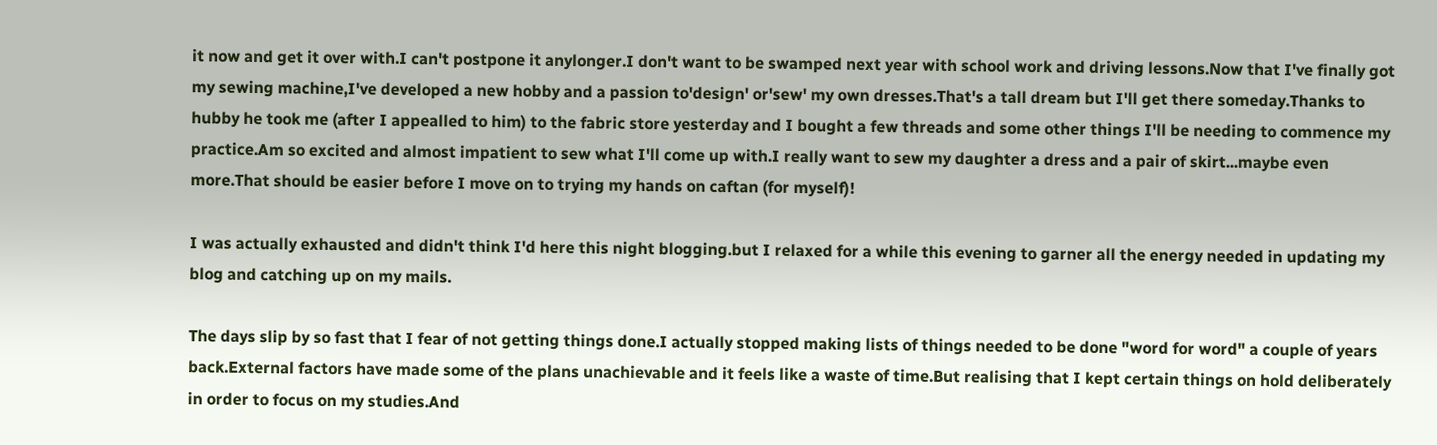it now and get it over with.I can't postpone it anylonger.I don't want to be swamped next year with school work and driving lessons.Now that I've finally got my sewing machine,I've developed a new hobby and a passion to'design' or'sew' my own dresses.That's a tall dream but I'll get there someday.Thanks to hubby he took me (after I appealled to him) to the fabric store yesterday and I bought a few threads and some other things I'll be needing to commence my practice.Am so excited and almost impatient to sew what I'll come up with.I really want to sew my daughter a dress and a pair of skirt...maybe even more.That should be easier before I move on to trying my hands on caftan (for myself)!

I was actually exhausted and didn't think I'd here this night blogging.but I relaxed for a while this evening to garner all the energy needed in updating my blog and catching up on my mails.

The days slip by so fast that I fear of not getting things done.I actually stopped making lists of things needed to be done "word for word" a couple of years back.External factors have made some of the plans unachievable and it feels like a waste of time.But realising that I kept certain things on hold deliberately in order to focus on my studies.And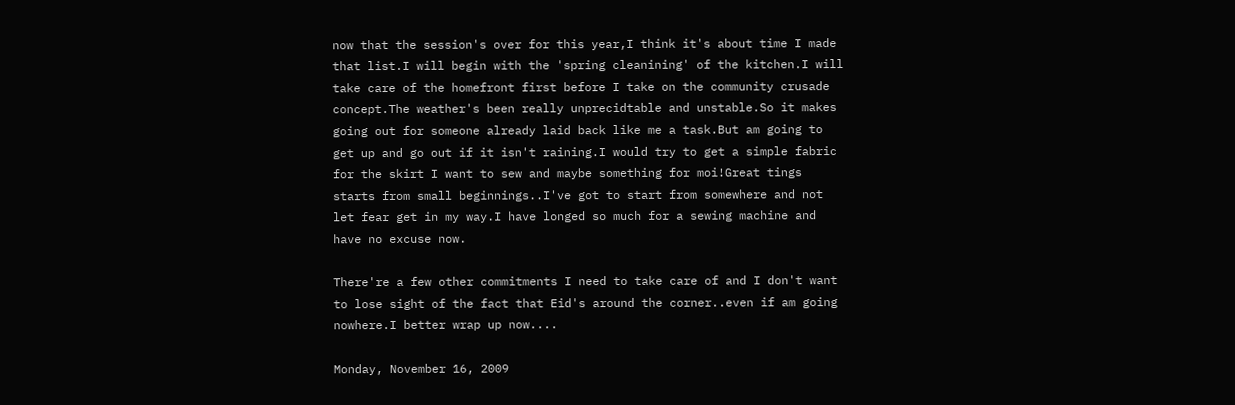now that the session's over for this year,I think it's about time I made that list.I will begin with the 'spring cleanining' of the kitchen.I will take care of the homefront first before I take on the community crusade concept.The weather's been really unprecidtable and unstable.So it makes going out for someone already laid back like me a task.But am going to get up and go out if it isn't raining.I would try to get a simple fabric for the skirt I want to sew and maybe something for moi!Great tings starts from small beginnings..I've got to start from somewhere and not let fear get in my way.I have longed so much for a sewing machine and have no excuse now.

There're a few other commitments I need to take care of and I don't want to lose sight of the fact that Eid's around the corner..even if am going nowhere.I better wrap up now....

Monday, November 16, 2009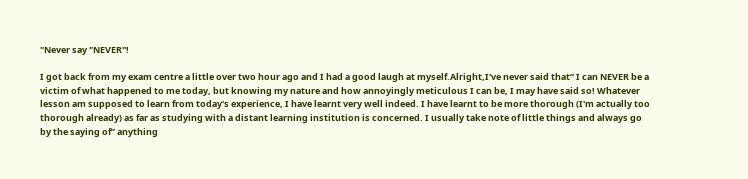"Never say "NEVER"!

I got back from my exam centre a little over two hour ago and I had a good laugh at myself.Alright,I've never said that” I can NEVER be a victim of what happened to me today, but knowing my nature and how annoyingly meticulous I can be, I may have said so! Whatever lesson am supposed to learn from today's experience, I have learnt very well indeed. I have learnt to be more thorough (I'm actually too thorough already) as far as studying with a distant learning institution is concerned. I usually take note of little things and always go by the saying of” anything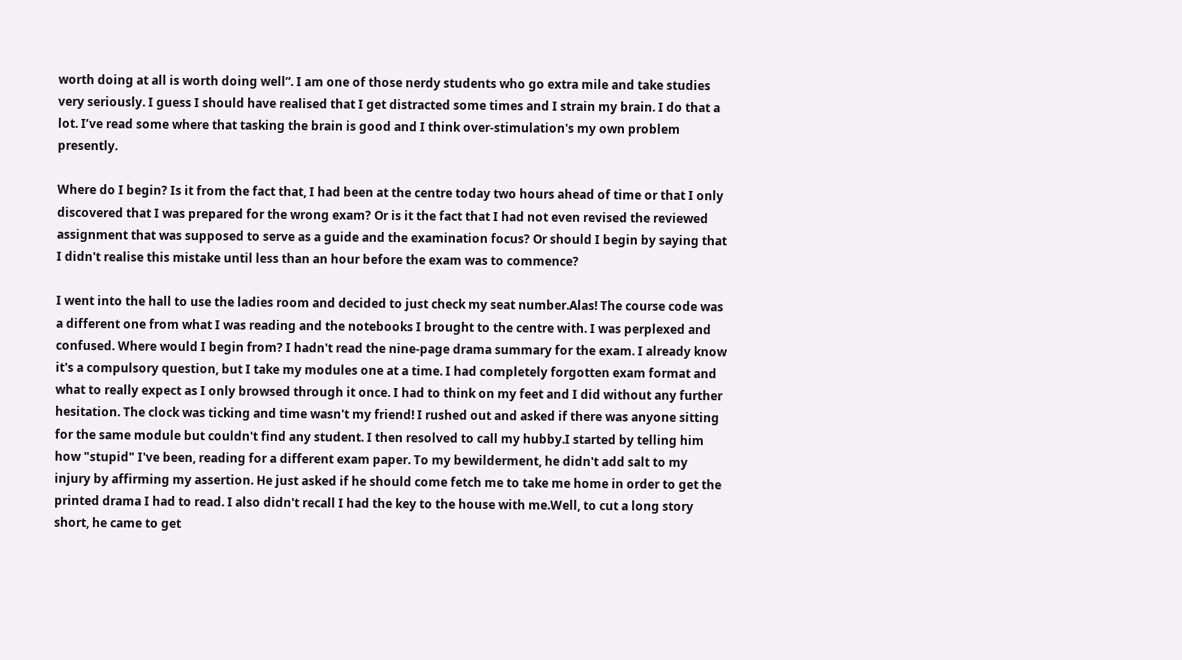worth doing at all is worth doing well”. I am one of those nerdy students who go extra mile and take studies very seriously. I guess I should have realised that I get distracted some times and I strain my brain. I do that a lot. I’ve read some where that tasking the brain is good and I think over-stimulation's my own problem presently.

Where do I begin? Is it from the fact that, I had been at the centre today two hours ahead of time or that I only discovered that I was prepared for the wrong exam? Or is it the fact that I had not even revised the reviewed assignment that was supposed to serve as a guide and the examination focus? Or should I begin by saying that I didn't realise this mistake until less than an hour before the exam was to commence?

I went into the hall to use the ladies room and decided to just check my seat number.Alas! The course code was a different one from what I was reading and the notebooks I brought to the centre with. I was perplexed and confused. Where would I begin from? I hadn't read the nine-page drama summary for the exam. I already know it's a compulsory question, but I take my modules one at a time. I had completely forgotten exam format and what to really expect as I only browsed through it once. I had to think on my feet and I did without any further hesitation. The clock was ticking and time wasn't my friend! I rushed out and asked if there was anyone sitting for the same module but couldn't find any student. I then resolved to call my hubby.I started by telling him how "stupid" I've been, reading for a different exam paper. To my bewilderment, he didn't add salt to my injury by affirming my assertion. He just asked if he should come fetch me to take me home in order to get the printed drama I had to read. I also didn't recall I had the key to the house with me.Well, to cut a long story short, he came to get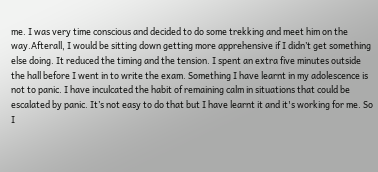me. I was very time conscious and decided to do some trekking and meet him on the way.Afterall, I would be sitting down getting more apprehensive if I didn’t get something else doing. It reduced the timing and the tension. I spent an extra five minutes outside the hall before I went in to write the exam. Something I have learnt in my adolescence is not to panic. I have inculcated the habit of remaining calm in situations that could be escalated by panic. It’s not easy to do that but I have learnt it and it's working for me. So I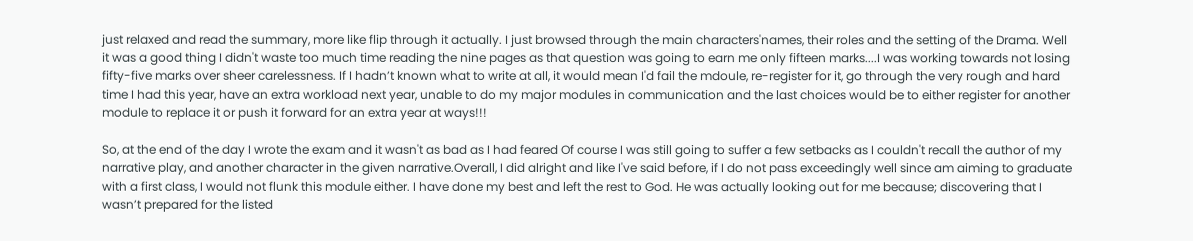just relaxed and read the summary, more like flip through it actually. I just browsed through the main characters'names, their roles and the setting of the Drama. Well it was a good thing I didn't waste too much time reading the nine pages as that question was going to earn me only fifteen marks....I was working towards not losing fifty-five marks over sheer carelessness. If I hadn’t known what to write at all, it would mean I'd fail the mdoule, re-register for it, go through the very rough and hard time I had this year, have an extra workload next year, unable to do my major modules in communication and the last choices would be to either register for another module to replace it or push it forward for an extra year at ways!!!

So, at the end of the day I wrote the exam and it wasn't as bad as I had feared Of course I was still going to suffer a few setbacks as I couldn't recall the author of my narrative play, and another character in the given narrative.Overall, I did alright and like I've said before, if I do not pass exceedingly well since am aiming to graduate with a first class, I would not flunk this module either. I have done my best and left the rest to God. He was actually looking out for me because; discovering that I wasn’t prepared for the listed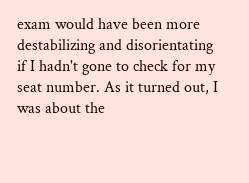exam would have been more destabilizing and disorientating if I hadn't gone to check for my seat number. As it turned out, I was about the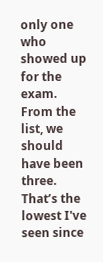only one who showed up for the exam. From the list, we should have been three. That’s the lowest I've seen since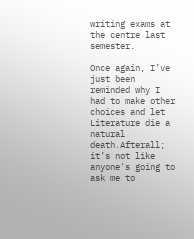writing exams at the centre last semester.

Once again, I’ve just been reminded why I had to make other choices and let Literature die a natural death.Afterall; it’s not like anyone's going to ask me to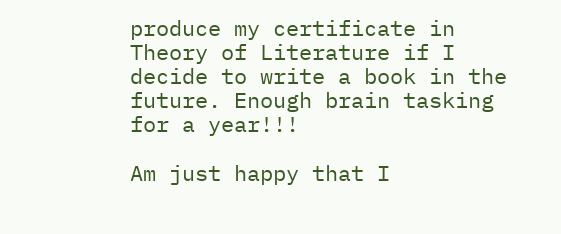produce my certificate in Theory of Literature if I decide to write a book in the future. Enough brain tasking for a year!!!

Am just happy that I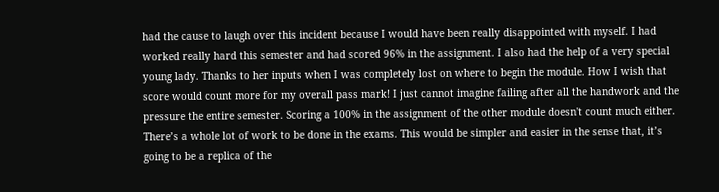had the cause to laugh over this incident because I would have been really disappointed with myself. I had worked really hard this semester and had scored 96% in the assignment. I also had the help of a very special young lady. Thanks to her inputs when I was completely lost on where to begin the module. How I wish that score would count more for my overall pass mark! I just cannot imagine failing after all the handwork and the pressure the entire semester. Scoring a 100% in the assignment of the other module doesn't count much either. There’s a whole lot of work to be done in the exams. This would be simpler and easier in the sense that, it’s going to be a replica of the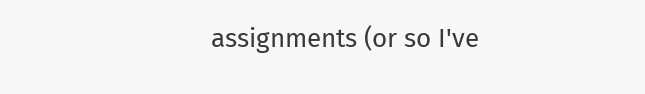assignments (or so I've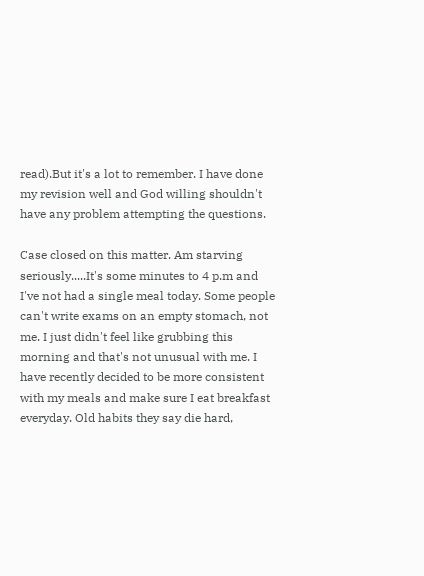read).But it's a lot to remember. I have done my revision well and God willing shouldn't have any problem attempting the questions.

Case closed on this matter. Am starving seriously.....It's some minutes to 4 p.m and I've not had a single meal today. Some people can't write exams on an empty stomach, not me. I just didn't feel like grubbing this morning and that's not unusual with me. I have recently decided to be more consistent with my meals and make sure I eat breakfast everyday. Old habits they say die hard,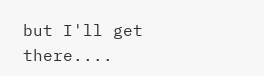but I'll get there....